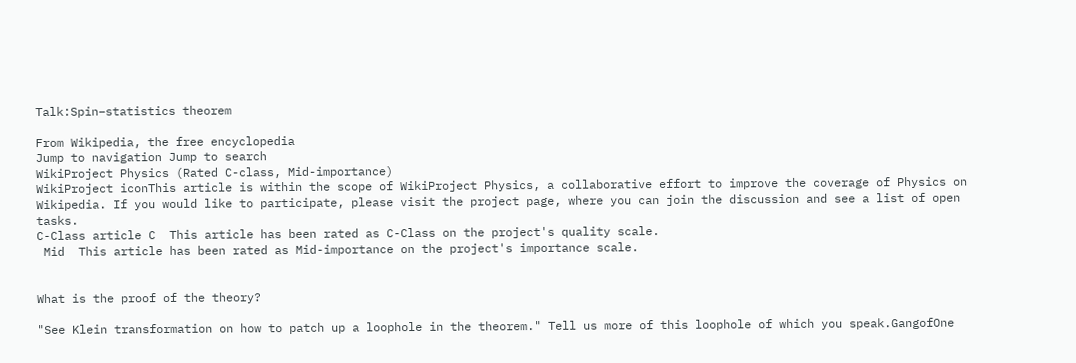Talk:Spin–statistics theorem

From Wikipedia, the free encyclopedia
Jump to navigation Jump to search
WikiProject Physics (Rated C-class, Mid-importance)
WikiProject iconThis article is within the scope of WikiProject Physics, a collaborative effort to improve the coverage of Physics on Wikipedia. If you would like to participate, please visit the project page, where you can join the discussion and see a list of open tasks.
C-Class article C  This article has been rated as C-Class on the project's quality scale.
 Mid  This article has been rated as Mid-importance on the project's importance scale.


What is the proof of the theory?

"See Klein transformation on how to patch up a loophole in the theorem." Tell us more of this loophole of which you speak.GangofOne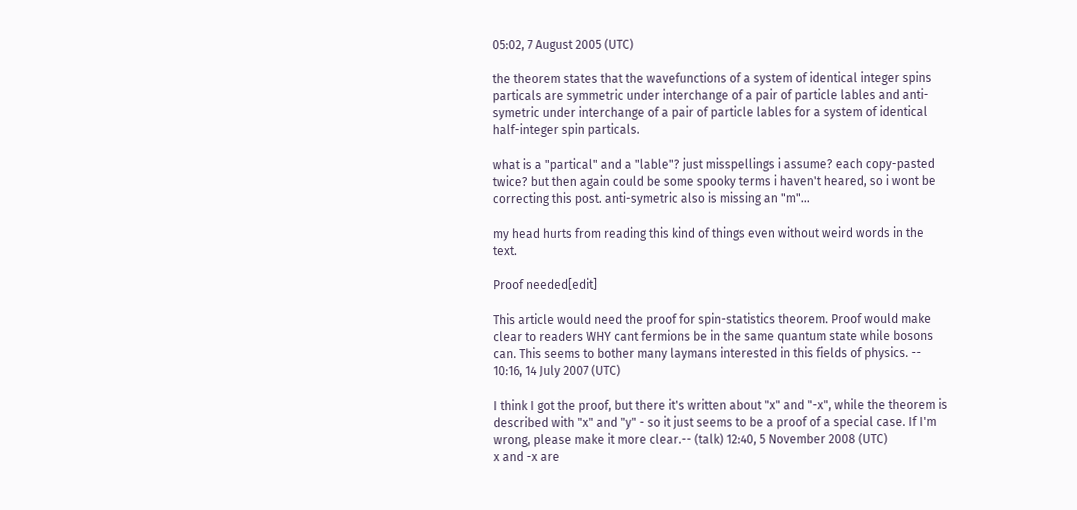05:02, 7 August 2005 (UTC)

the theorem states that the wavefunctions of a system of identical integer spins particals are symmetric under interchange of a pair of particle lables and anti-symetric under interchange of a pair of particle lables for a system of identical half-integer spin particals.

what is a "partical" and a "lable"? just misspellings i assume? each copy-pasted twice? but then again could be some spooky terms i haven't heared, so i wont be correcting this post. anti-symetric also is missing an "m"...

my head hurts from reading this kind of things even without weird words in the text.

Proof needed[edit]

This article would need the proof for spin-statistics theorem. Proof would make clear to readers WHY cant fermions be in the same quantum state while bosons can. This seems to bother many laymans interested in this fields of physics. -- 10:16, 14 July 2007 (UTC)

I think I got the proof, but there it's written about "x" and "-x", while the theorem is described with "x" and "y" - so it just seems to be a proof of a special case. If I'm wrong, please make it more clear.-- (talk) 12:40, 5 November 2008 (UTC)
x and -x are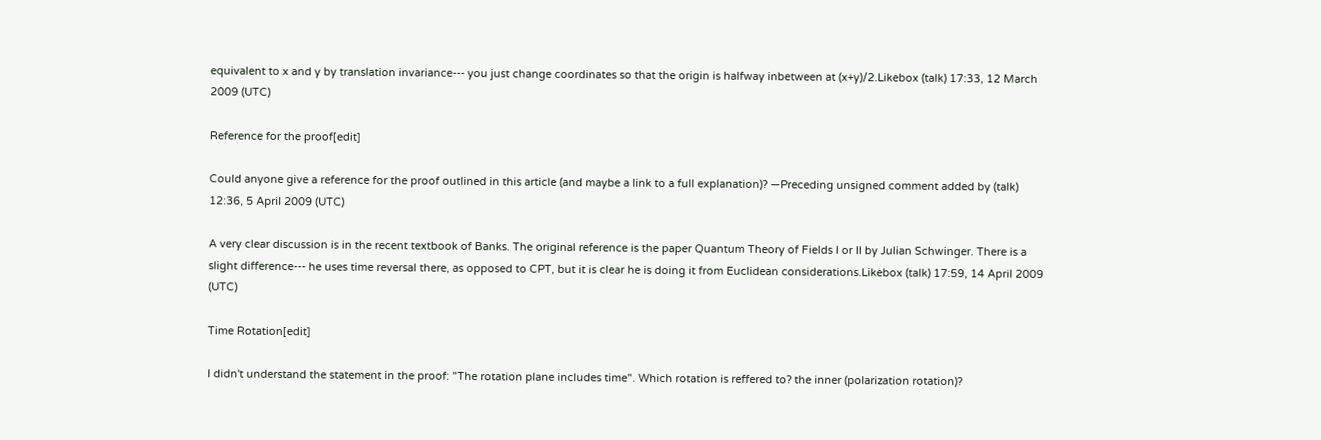equivalent to x and y by translation invariance--- you just change coordinates so that the origin is halfway inbetween at (x+y)/2.Likebox (talk) 17:33, 12 March 2009 (UTC)

Reference for the proof[edit]

Could anyone give a reference for the proof outlined in this article (and maybe a link to a full explanation)? —Preceding unsigned comment added by (talk) 12:36, 5 April 2009 (UTC)

A very clear discussion is in the recent textbook of Banks. The original reference is the paper Quantum Theory of Fields I or II by Julian Schwinger. There is a slight difference--- he uses time reversal there, as opposed to CPT, but it is clear he is doing it from Euclidean considerations.Likebox (talk) 17:59, 14 April 2009 (UTC)

Time Rotation[edit]

I didn't understand the statement in the proof: "The rotation plane includes time". Which rotation is reffered to? the inner (polarization rotation)?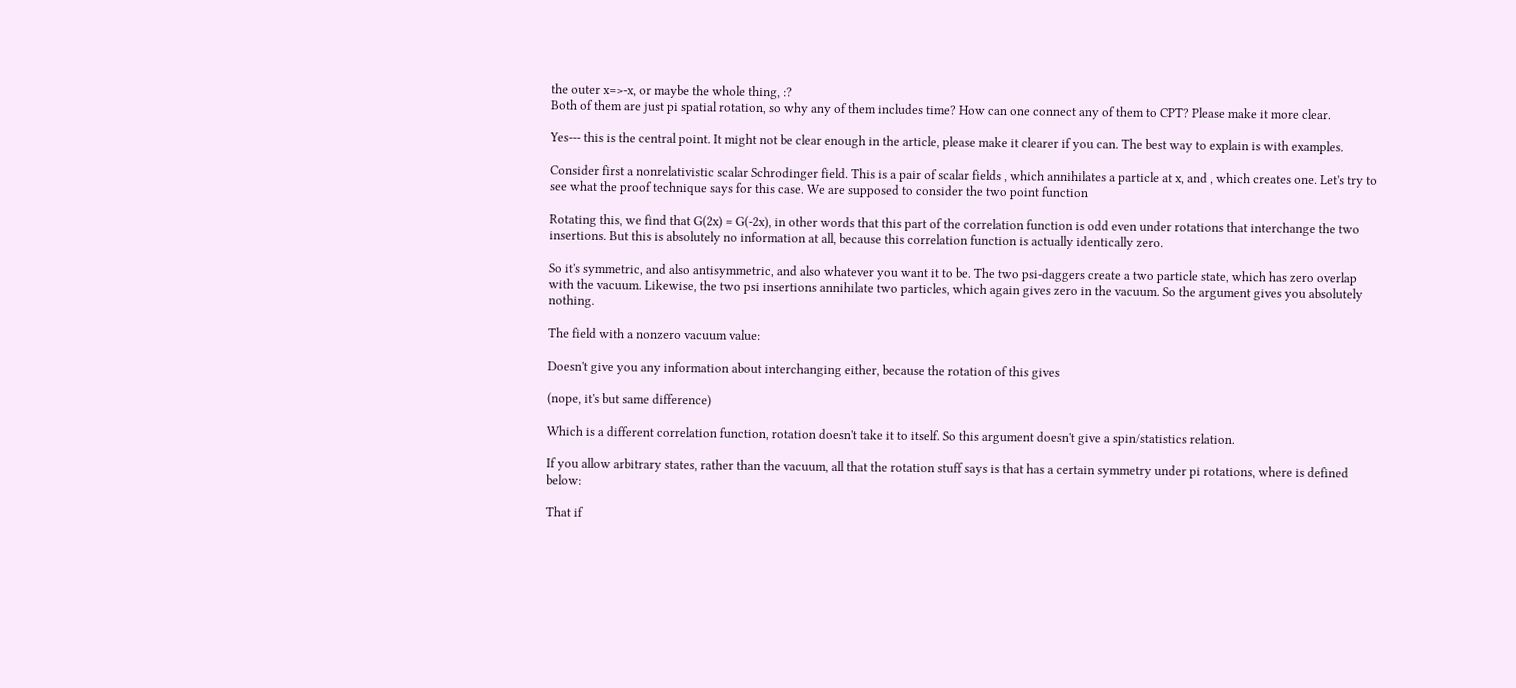the outer x=>-x, or maybe the whole thing, :?
Both of them are just pi spatial rotation, so why any of them includes time? How can one connect any of them to CPT? Please make it more clear.

Yes--- this is the central point. It might not be clear enough in the article, please make it clearer if you can. The best way to explain is with examples.

Consider first a nonrelativistic scalar Schrodinger field. This is a pair of scalar fields , which annihilates a particle at x, and , which creates one. Let's try to see what the proof technique says for this case. We are supposed to consider the two point function

Rotating this, we find that G(2x) = G(-2x), in other words that this part of the correlation function is odd even under rotations that interchange the two insertions. But this is absolutely no information at all, because this correlation function is actually identically zero.

So it's symmetric, and also antisymmetric, and also whatever you want it to be. The two psi-daggers create a two particle state, which has zero overlap with the vacuum. Likewise, the two psi insertions annihilate two particles, which again gives zero in the vacuum. So the argument gives you absolutely nothing.

The field with a nonzero vacuum value:

Doesn't give you any information about interchanging either, because the rotation of this gives

(nope, it's but same difference)

Which is a different correlation function, rotation doesn't take it to itself. So this argument doesn't give a spin/statistics relation.

If you allow arbitrary states, rather than the vacuum, all that the rotation stuff says is that has a certain symmetry under pi rotations, where is defined below:

That if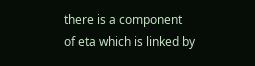there is a component of eta which is linked by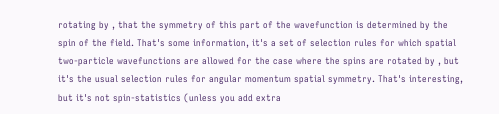rotating by , that the symmetry of this part of the wavefunction is determined by the spin of the field. That's some information, it's a set of selection rules for which spatial two-particle wavefunctions are allowed for the case where the spins are rotated by , but it's the usual selection rules for angular momentum spatial symmetry. That's interesting, but it's not spin-statistics (unless you add extra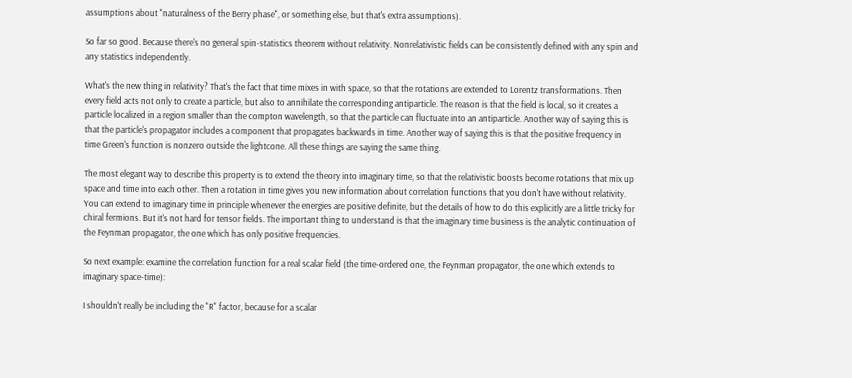assumptions about "naturalness of the Berry phase", or something else, but that's extra assumptions).

So far so good. Because there's no general spin-statistics theorem without relativity. Nonrelativistic fields can be consistently defined with any spin and any statistics independently.

What's the new thing in relativity? That's the fact that time mixes in with space, so that the rotations are extended to Lorentz transformations. Then every field acts not only to create a particle, but also to annihilate the corresponding antiparticle. The reason is that the field is local, so it creates a particle localized in a region smaller than the compton wavelength, so that the particle can fluctuate into an antiparticle. Another way of saying this is that the particle's propagator includes a component that propagates backwards in time. Another way of saying this is that the positive frequency in time Green's function is nonzero outside the lightcone. All these things are saying the same thing.

The most elegant way to describe this property is to extend the theory into imaginary time, so that the relativistic boosts become rotations that mix up space and time into each other. Then a rotation in time gives you new information about correlation functions that you don't have without relativity. You can extend to imaginary time in principle whenever the energies are positive definite, but the details of how to do this explicitly are a little tricky for chiral fermions. But it's not hard for tensor fields. The important thing to understand is that the imaginary time business is the analytic continuation of the Feynman propagator, the one which has only positive frequencies.

So next example: examine the correlation function for a real scalar field (the time-ordered one, the Feynman propagator, the one which extends to imaginary space-time):

I shouldn't really be including the "R" factor, because for a scalar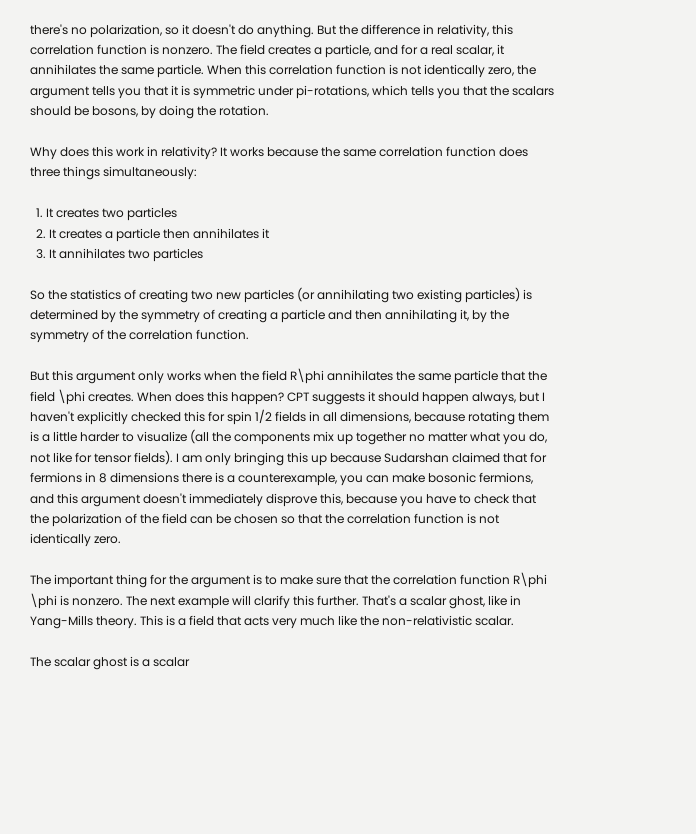there's no polarization, so it doesn't do anything. But the difference in relativity, this correlation function is nonzero. The field creates a particle, and for a real scalar, it annihilates the same particle. When this correlation function is not identically zero, the argument tells you that it is symmetric under pi-rotations, which tells you that the scalars should be bosons, by doing the rotation.

Why does this work in relativity? It works because the same correlation function does three things simultaneously:

  1. It creates two particles
  2. It creates a particle then annihilates it
  3. It annihilates two particles

So the statistics of creating two new particles (or annihilating two existing particles) is determined by the symmetry of creating a particle and then annihilating it, by the symmetry of the correlation function.

But this argument only works when the field R\phi annihilates the same particle that the field \phi creates. When does this happen? CPT suggests it should happen always, but I haven't explicitly checked this for spin 1/2 fields in all dimensions, because rotating them is a little harder to visualize (all the components mix up together no matter what you do, not like for tensor fields). I am only bringing this up because Sudarshan claimed that for fermions in 8 dimensions there is a counterexample, you can make bosonic fermions, and this argument doesn't immediately disprove this, because you have to check that the polarization of the field can be chosen so that the correlation function is not identically zero.

The important thing for the argument is to make sure that the correlation function R\phi \phi is nonzero. The next example will clarify this further. That's a scalar ghost, like in Yang-Mills theory. This is a field that acts very much like the non-relativistic scalar.

The scalar ghost is a scalar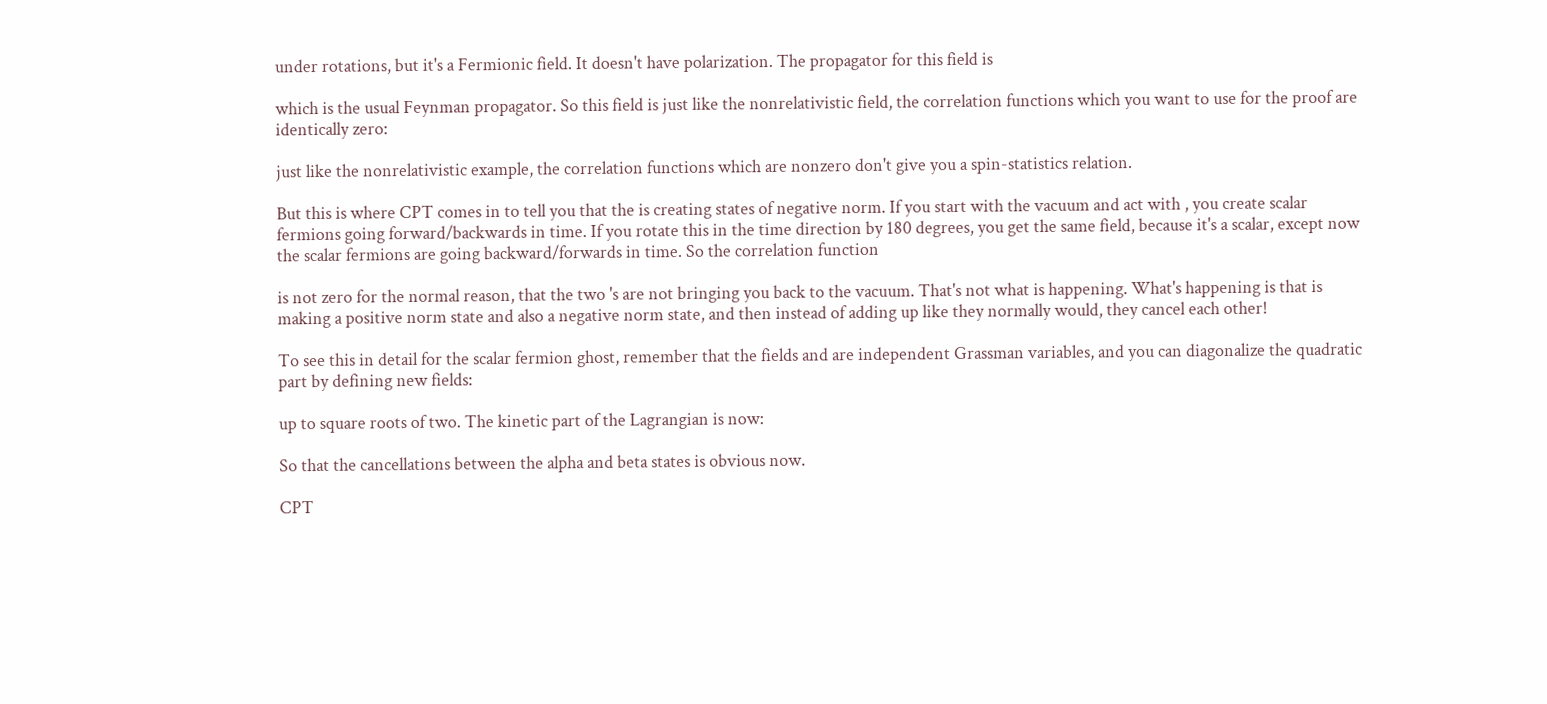under rotations, but it's a Fermionic field. It doesn't have polarization. The propagator for this field is

which is the usual Feynman propagator. So this field is just like the nonrelativistic field, the correlation functions which you want to use for the proof are identically zero:

just like the nonrelativistic example, the correlation functions which are nonzero don't give you a spin-statistics relation.

But this is where CPT comes in to tell you that the is creating states of negative norm. If you start with the vacuum and act with , you create scalar fermions going forward/backwards in time. If you rotate this in the time direction by 180 degrees, you get the same field, because it's a scalar, except now the scalar fermions are going backward/forwards in time. So the correlation function

is not zero for the normal reason, that the two 's are not bringing you back to the vacuum. That's not what is happening. What's happening is that is making a positive norm state and also a negative norm state, and then instead of adding up like they normally would, they cancel each other!

To see this in detail for the scalar fermion ghost, remember that the fields and are independent Grassman variables, and you can diagonalize the quadratic part by defining new fields:

up to square roots of two. The kinetic part of the Lagrangian is now:

So that the cancellations between the alpha and beta states is obvious now.

CPT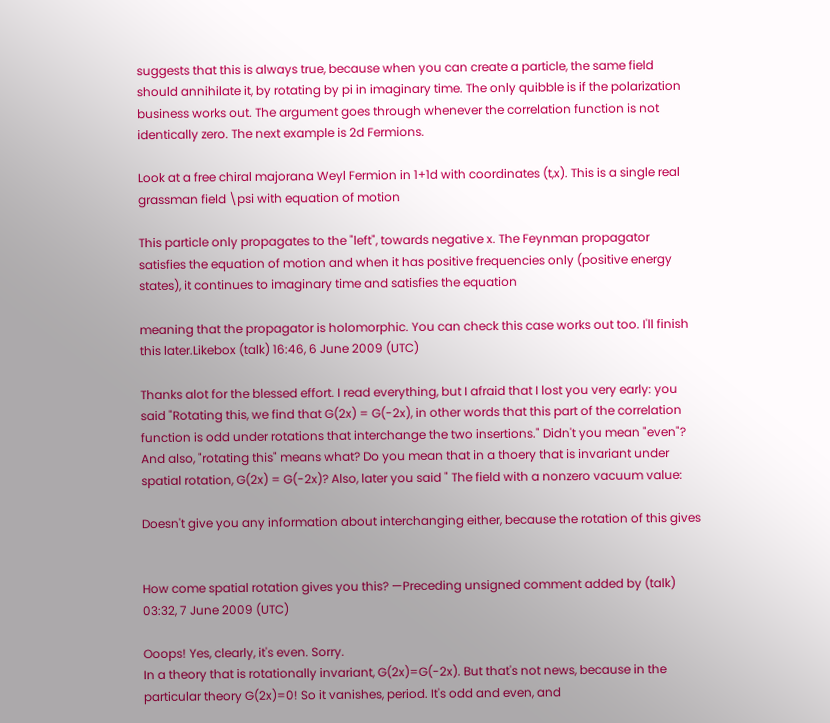suggests that this is always true, because when you can create a particle, the same field should annihilate it, by rotating by pi in imaginary time. The only quibble is if the polarization business works out. The argument goes through whenever the correlation function is not identically zero. The next example is 2d Fermions.

Look at a free chiral majorana Weyl Fermion in 1+1d with coordinates (t,x). This is a single real grassman field \psi with equation of motion

This particle only propagates to the "left", towards negative x. The Feynman propagator satisfies the equation of motion and when it has positive frequencies only (positive energy states), it continues to imaginary time and satisfies the equation

meaning that the propagator is holomorphic. You can check this case works out too. I'll finish this later.Likebox (talk) 16:46, 6 June 2009 (UTC)

Thanks alot for the blessed effort. I read everything, but I afraid that I lost you very early: you said "Rotating this, we find that G(2x) = G(-2x), in other words that this part of the correlation function is odd under rotations that interchange the two insertions." Didn't you mean "even"? And also, "rotating this" means what? Do you mean that in a thoery that is invariant under spatial rotation, G(2x) = G(-2x)? Also, later you said " The field with a nonzero vacuum value:

Doesn't give you any information about interchanging either, because the rotation of this gives


How come spatial rotation gives you this? —Preceding unsigned comment added by (talk) 03:32, 7 June 2009 (UTC)

Ooops! Yes, clearly, it's even. Sorry.
In a theory that is rotationally invariant, G(2x)=G(-2x). But that's not news, because in the particular theory G(2x)=0! So it vanishes, period. It's odd and even, and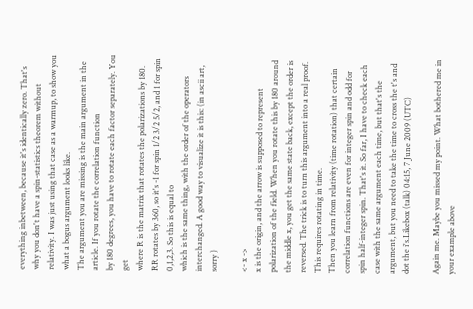everything inbetween, because it's identically zero. That's why you don't have a spin-statistics theorem without relativity. I was just using that case as a warmup, to show you what a bogus argument looks like.
The argument you are missing is the main argument in the article. If you rotate the correlation function
by 180 degrees, you have to rotate each factor separately. You get
where R is the matrix that rotates the polarizations by 180. RR rotates by 360, so it's -1 for spin 1/2 3/2 5/2, and 1 for spin 0,1,2,3. So this is equal to
which is the same thing, with the order of the operators interchanged. A good way to visualize it is this: (in ascii art, sorry )

<- x ->
x is the origin, and the arrow is supposed to represent polarization of the field. When you rotate this by 180 around the middle x, you get the same state back, except the order is reversed. The trick is to turn this argument into a real proof. This requires rotating in time.
Then you learn from relativity (time rotation) that certain correlation functions are even for integer spin and odd for spin half-integer spin. That's it. So far, I have to check each case with the same argument each time, but that's the argument, but you need to take the time to cross the t's and dot the i's.Likebox (talk) 04:15, 7 June 2009 (UTC)

Again me. Maybe you missed my point. What bothered me in your example above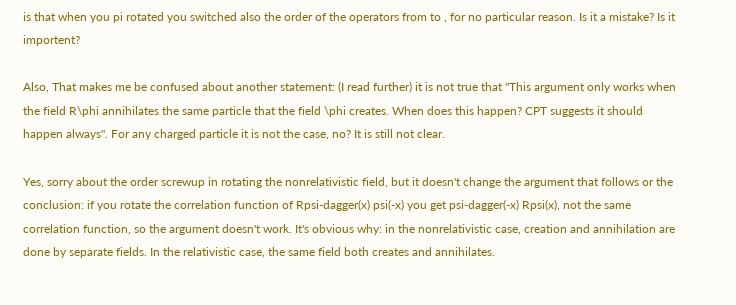is that when you pi rotated you switched also the order of the operators from to , for no particular reason. Is it a mistake? Is it importent?

Also, That makes me be confused about another statement: (I read further) it is not true that "This argument only works when the field R\phi annihilates the same particle that the field \phi creates. When does this happen? CPT suggests it should happen always". For any charged particle it is not the case, no? It is still not clear.

Yes, sorry about the order screwup in rotating the nonrelativistic field, but it doesn't change the argument that follows or the conclusion: if you rotate the correlation function of Rpsi-dagger(x) psi(-x) you get psi-dagger(-x) Rpsi(x), not the same correlation function, so the argument doesn't work. It's obvious why: in the nonrelativistic case, creation and annihilation are done by separate fields. In the relativistic case, the same field both creates and annihilates.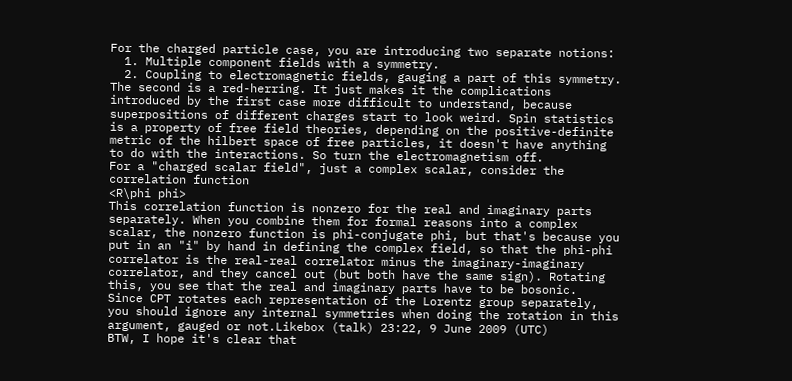For the charged particle case, you are introducing two separate notions:
  1. Multiple component fields with a symmetry.
  2. Coupling to electromagnetic fields, gauging a part of this symmetry.
The second is a red-herring. It just makes it the complications introduced by the first case more difficult to understand, because superpositions of different charges start to look weird. Spin statistics is a property of free field theories, depending on the positive-definite metric of the hilbert space of free particles, it doesn't have anything to do with the interactions. So turn the electromagnetism off.
For a "charged scalar field", just a complex scalar, consider the correlation function
<R\phi phi>
This correlation function is nonzero for the real and imaginary parts separately. When you combine them for formal reasons into a complex scalar, the nonzero function is phi-conjugate phi, but that's because you put in an "i" by hand in defining the complex field, so that the phi-phi correlator is the real-real correlator minus the imaginary-imaginary correlator, and they cancel out (but both have the same sign). Rotating this, you see that the real and imaginary parts have to be bosonic.
Since CPT rotates each representation of the Lorentz group separately, you should ignore any internal symmetries when doing the rotation in this argument, gauged or not.Likebox (talk) 23:22, 9 June 2009 (UTC)
BTW, I hope it's clear that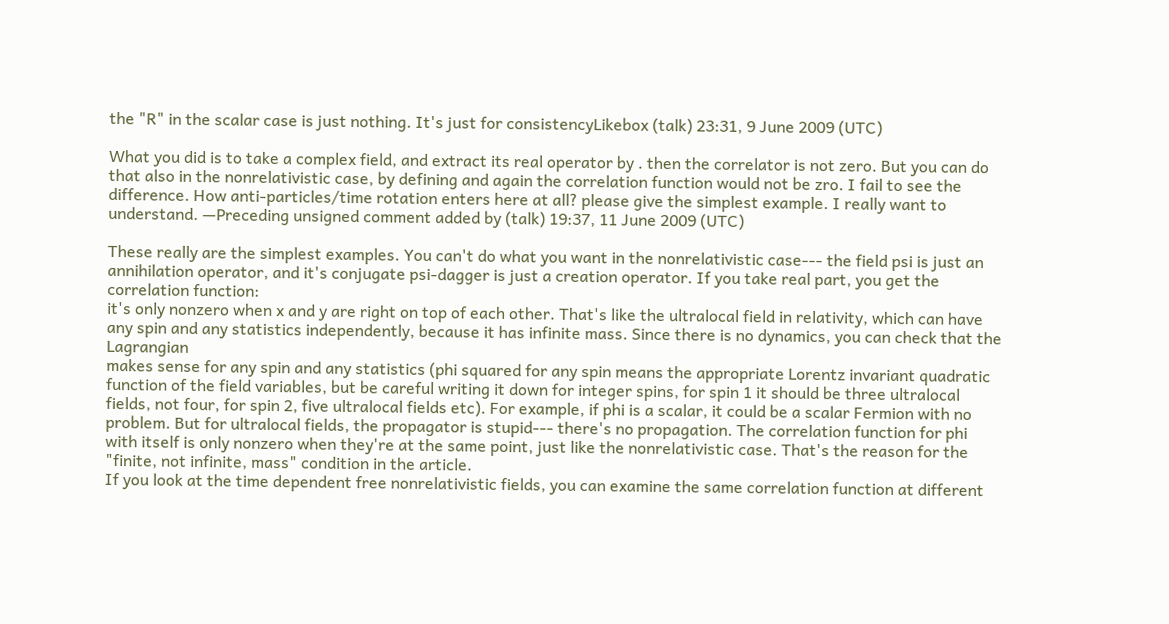the "R" in the scalar case is just nothing. It's just for consistencyLikebox (talk) 23:31, 9 June 2009 (UTC)

What you did is to take a complex field, and extract its real operator by . then the correlator is not zero. But you can do that also in the nonrelativistic case, by defining and again the correlation function would not be zro. I fail to see the difference. How anti-particles/time rotation enters here at all? please give the simplest example. I really want to understand. —Preceding unsigned comment added by (talk) 19:37, 11 June 2009 (UTC)

These really are the simplest examples. You can't do what you want in the nonrelativistic case--- the field psi is just an annihilation operator, and it's conjugate psi-dagger is just a creation operator. If you take real part, you get the correlation function:
it's only nonzero when x and y are right on top of each other. That's like the ultralocal field in relativity, which can have any spin and any statistics independently, because it has infinite mass. Since there is no dynamics, you can check that the Lagrangian
makes sense for any spin and any statistics (phi squared for any spin means the appropriate Lorentz invariant quadratic function of the field variables, but be careful writing it down for integer spins, for spin 1 it should be three ultralocal fields, not four, for spin 2, five ultralocal fields etc). For example, if phi is a scalar, it could be a scalar Fermion with no problem. But for ultralocal fields, the propagator is stupid--- there's no propagation. The correlation function for phi with itself is only nonzero when they're at the same point, just like the nonrelativistic case. That's the reason for the "finite, not infinite, mass" condition in the article.
If you look at the time dependent free nonrelativistic fields, you can examine the same correlation function at different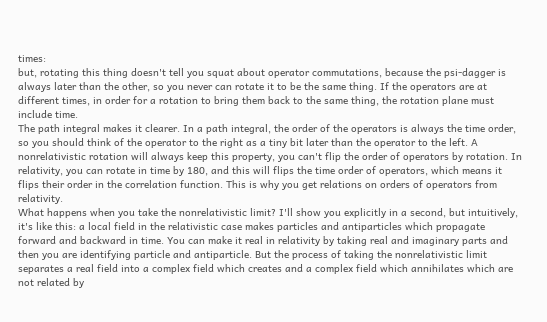times:
but, rotating this thing doesn't tell you squat about operator commutations, because the psi-dagger is always later than the other, so you never can rotate it to be the same thing. If the operators are at different times, in order for a rotation to bring them back to the same thing, the rotation plane must include time.
The path integral makes it clearer. In a path integral, the order of the operators is always the time order, so you should think of the operator to the right as a tiny bit later than the operator to the left. A nonrelativistic rotation will always keep this property, you can't flip the order of operators by rotation. In relativity, you can rotate in time by 180, and this will flips the time order of operators, which means it flips their order in the correlation function. This is why you get relations on orders of operators from relativity.
What happens when you take the nonrelativistic limit? I'll show you explicitly in a second, but intuitively, it's like this: a local field in the relativistic case makes particles and antiparticles which propagate forward and backward in time. You can make it real in relativity by taking real and imaginary parts and then you are identifying particle and antiparticle. But the process of taking the nonrelativistic limit separates a real field into a complex field which creates and a complex field which annihilates which are not related by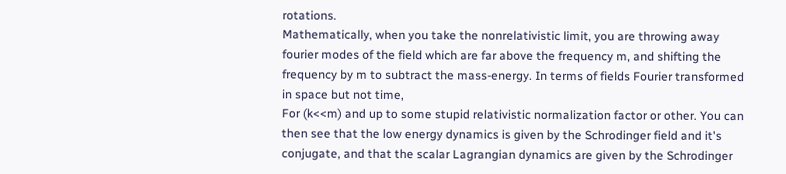rotations.
Mathematically, when you take the nonrelativistic limit, you are throwing away fourier modes of the field which are far above the frequency m, and shifting the frequency by m to subtract the mass-energy. In terms of fields Fourier transformed in space but not time,
For (k<<m) and up to some stupid relativistic normalization factor or other. You can then see that the low energy dynamics is given by the Schrodinger field and it's conjugate, and that the scalar Lagrangian dynamics are given by the Schrodinger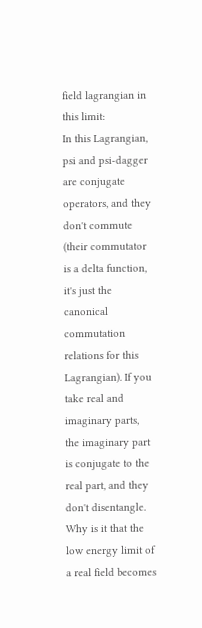field lagrangian in this limit:
In this Lagrangian, psi and psi-dagger are conjugate operators, and they don't commute (their commutator is a delta function, it's just the canonical commutation relations for this Lagrangian). If you take real and imaginary parts, the imaginary part is conjugate to the real part, and they don't disentangle.
Why is it that the low energy limit of a real field becomes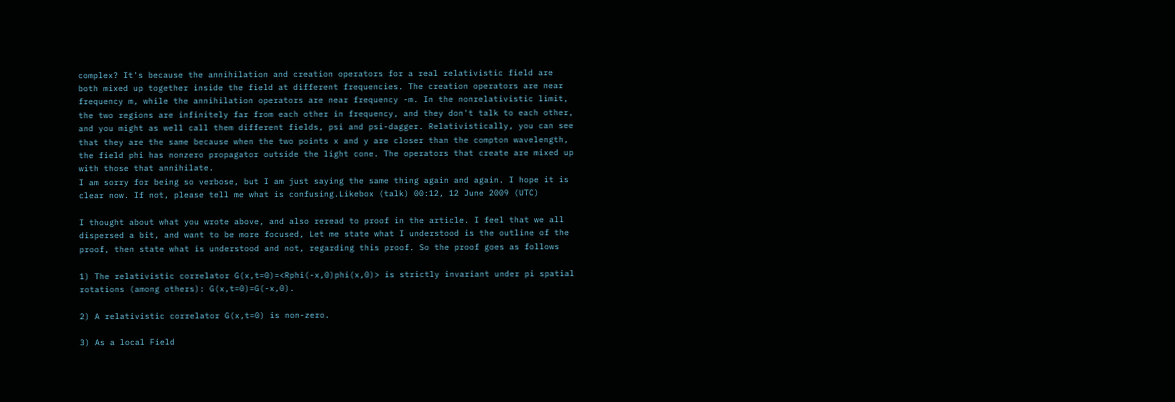complex? It's because the annihilation and creation operators for a real relativistic field are both mixed up together inside the field at different frequencies. The creation operators are near frequency m, while the annihilation operators are near frequency -m. In the nonrelativistic limit, the two regions are infinitely far from each other in frequency, and they don't talk to each other, and you might as well call them different fields, psi and psi-dagger. Relativistically, you can see that they are the same because when the two points x and y are closer than the compton wavelength, the field phi has nonzero propagator outside the light cone. The operators that create are mixed up with those that annihilate.
I am sorry for being so verbose, but I am just saying the same thing again and again. I hope it is clear now. If not, please tell me what is confusing.Likebox (talk) 00:12, 12 June 2009 (UTC)

I thought about what you wrote above, and also reread to proof in the article. I feel that we all dispersed a bit, and want to be more focused, Let me state what I understood is the outline of the proof, then state what is understood and not, regarding this proof. So the proof goes as follows

1) The relativistic correlator G(x,t=0)=<Rphi(-x,0)phi(x,0)> is strictly invariant under pi spatial rotations (among others): G(x,t=0)=G(-x,0).

2) A relativistic correlator G(x,t=0) is non-zero.

3) As a local Field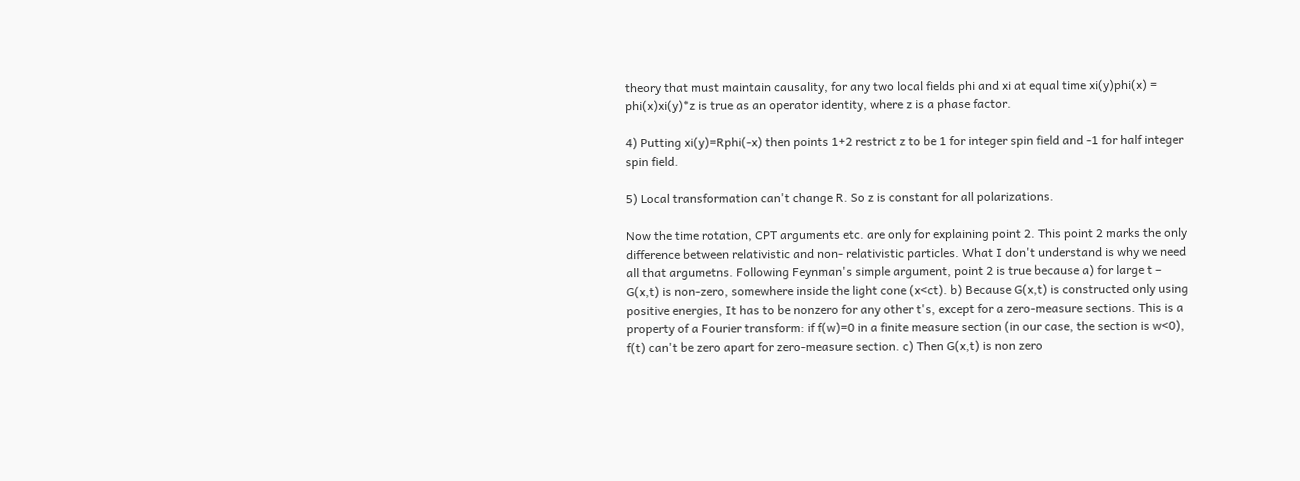theory that must maintain causality, for any two local fields phi and xi at equal time xi(y)phi(x) = phi(x)xi(y)*z is true as an operator identity, where z is a phase factor.

4) Putting xi(y)=Rphi(-x) then points 1+2 restrict z to be 1 for integer spin field and -1 for half integer spin field.

5) Local transformation can't change R. So z is constant for all polarizations.

Now the time rotation, CPT arguments etc. are only for explaining point 2. This point 2 marks the only difference between relativistic and non- relativistic particles. What I don't understand is why we need all that argumetns. Following Feynman's simple argument, point 2 is true because a) for large t – G(x,t) is non-zero, somewhere inside the light cone (x<ct). b) Because G(x,t) is constructed only using positive energies, It has to be nonzero for any other t's, except for a zero-measure sections. This is a property of a Fourier transform: if f(w)=0 in a finite measure section (in our case, the section is w<0), f(t) can't be zero apart for zero-measure section. c) Then G(x,t) is non zero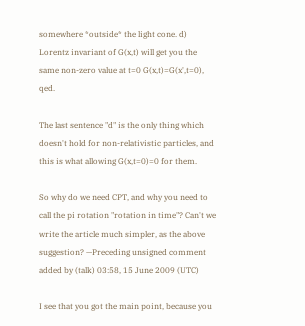somewhere *outside* the light cone. d) Lorentz invariant of G(x,t) will get you the same non-zero value at t=0 G(x,t)=G(x',t=0), qed.

The last sentence "d" is the only thing which doesn't hold for non-relativistic particles, and this is what allowing G(x,t=0)=0 for them.

So why do we need CPT, and why you need to call the pi rotation "rotation in time"? Can't we write the article much simpler, as the above suggestion? —Preceding unsigned comment added by (talk) 03:58, 15 June 2009 (UTC)

I see that you got the main point, because you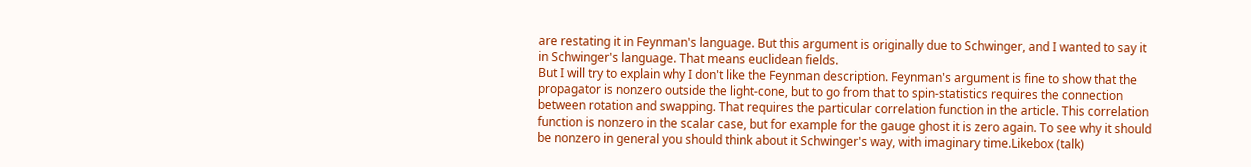are restating it in Feynman's language. But this argument is originally due to Schwinger, and I wanted to say it in Schwinger's language. That means euclidean fields.
But I will try to explain why I don't like the Feynman description. Feynman's argument is fine to show that the propagator is nonzero outside the light-cone, but to go from that to spin-statistics requires the connection between rotation and swapping. That requires the particular correlation function in the article. This correlation function is nonzero in the scalar case, but for example for the gauge ghost it is zero again. To see why it should be nonzero in general you should think about it Schwinger's way, with imaginary time.Likebox (talk)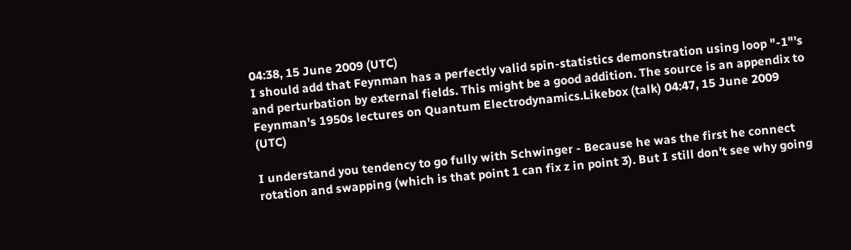04:38, 15 June 2009 (UTC)
I should add that Feynman has a perfectly valid spin-statistics demonstration using loop "-1"'s and perturbation by external fields. This might be a good addition. The source is an appendix to Feynman's 1950s lectures on Quantum Electrodynamics.Likebox (talk) 04:47, 15 June 2009 (UTC)

I understand you tendency to go fully with Schwinger - Because he was the first he connect rotation and swapping (which is that point 1 can fix z in point 3). But I still don't see why going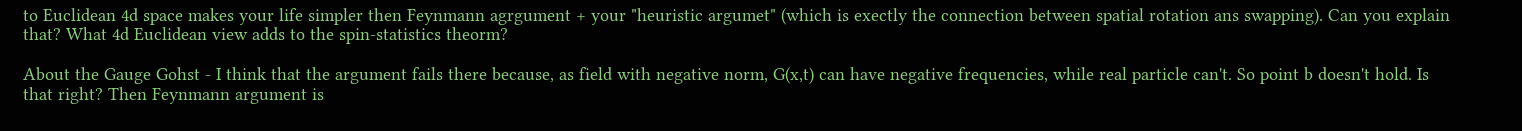to Euclidean 4d space makes your life simpler then Feynmann agrgument + your "heuristic argumet" (which is exectly the connection between spatial rotation ans swapping). Can you explain that? What 4d Euclidean view adds to the spin-statistics theorm?

About the Gauge Gohst - I think that the argument fails there because, as field with negative norm, G(x,t) can have negative frequencies, while real particle can't. So point b doesn't hold. Is that right? Then Feynmann argument is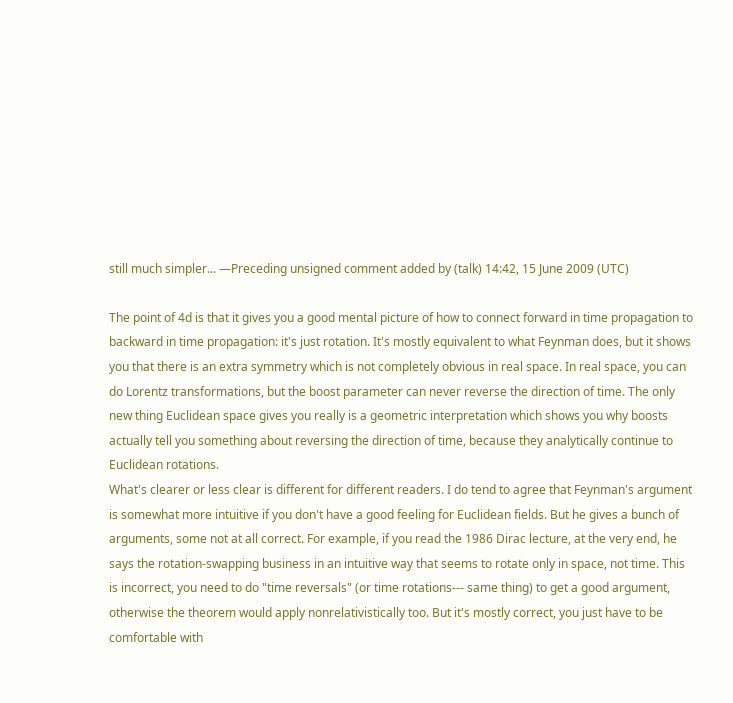still much simpler... —Preceding unsigned comment added by (talk) 14:42, 15 June 2009 (UTC)

The point of 4d is that it gives you a good mental picture of how to connect forward in time propagation to backward in time propagation: it's just rotation. It's mostly equivalent to what Feynman does, but it shows you that there is an extra symmetry which is not completely obvious in real space. In real space, you can do Lorentz transformations, but the boost parameter can never reverse the direction of time. The only new thing Euclidean space gives you really is a geometric interpretation which shows you why boosts actually tell you something about reversing the direction of time, because they analytically continue to Euclidean rotations.
What's clearer or less clear is different for different readers. I do tend to agree that Feynman's argument is somewhat more intuitive if you don't have a good feeling for Euclidean fields. But he gives a bunch of arguments, some not at all correct. For example, if you read the 1986 Dirac lecture, at the very end, he says the rotation-swapping business in an intuitive way that seems to rotate only in space, not time. This is incorrect, you need to do "time reversals" (or time rotations--- same thing) to get a good argument, otherwise the theorem would apply nonrelativistically too. But it's mostly correct, you just have to be comfortable with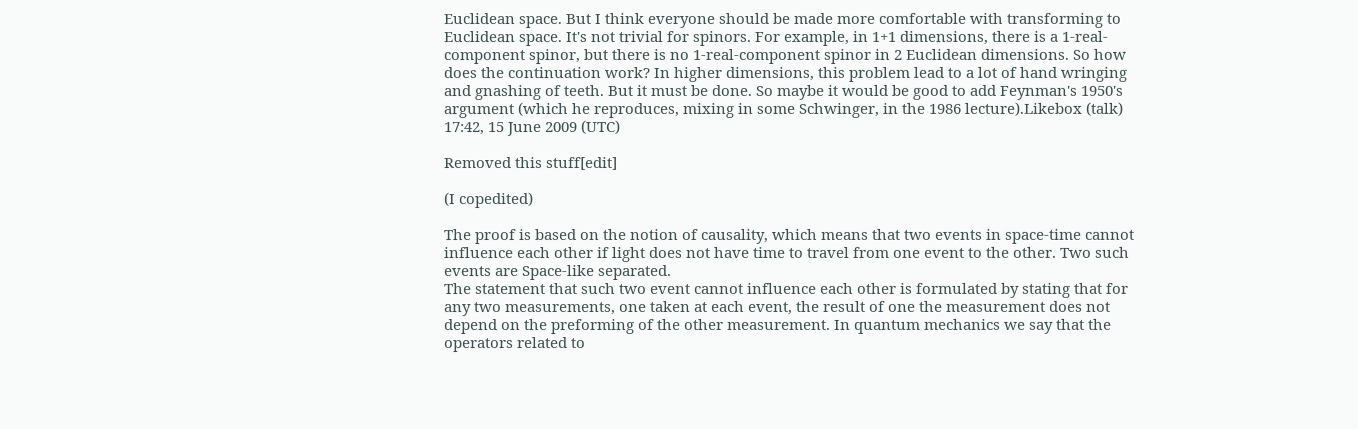Euclidean space. But I think everyone should be made more comfortable with transforming to Euclidean space. It's not trivial for spinors. For example, in 1+1 dimensions, there is a 1-real-component spinor, but there is no 1-real-component spinor in 2 Euclidean dimensions. So how does the continuation work? In higher dimensions, this problem lead to a lot of hand wringing and gnashing of teeth. But it must be done. So maybe it would be good to add Feynman's 1950's argument (which he reproduces, mixing in some Schwinger, in the 1986 lecture).Likebox (talk) 17:42, 15 June 2009 (UTC)

Removed this stuff[edit]

(I copedited)

The proof is based on the notion of causality, which means that two events in space-time cannot influence each other if light does not have time to travel from one event to the other. Two such events are Space-like separated.
The statement that such two event cannot influence each other is formulated by stating that for any two measurements, one taken at each event, the result of one the measurement does not depend on the preforming of the other measurement. In quantum mechanics we say that the operators related to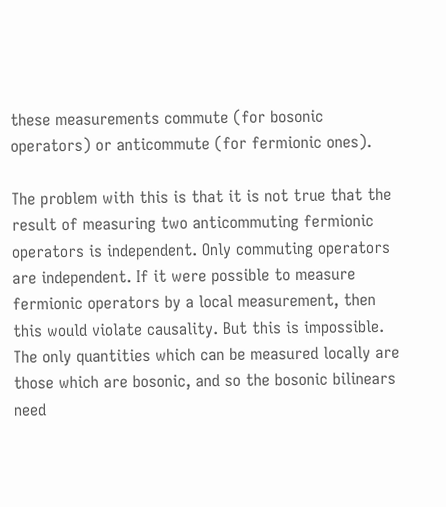these measurements commute (for bosonic operators) or anticommute (for fermionic ones).

The problem with this is that it is not true that the result of measuring two anticommuting fermionic operators is independent. Only commuting operators are independent. If it were possible to measure fermionic operators by a local measurement, then this would violate causality. But this is impossible. The only quantities which can be measured locally are those which are bosonic, and so the bosonic bilinears need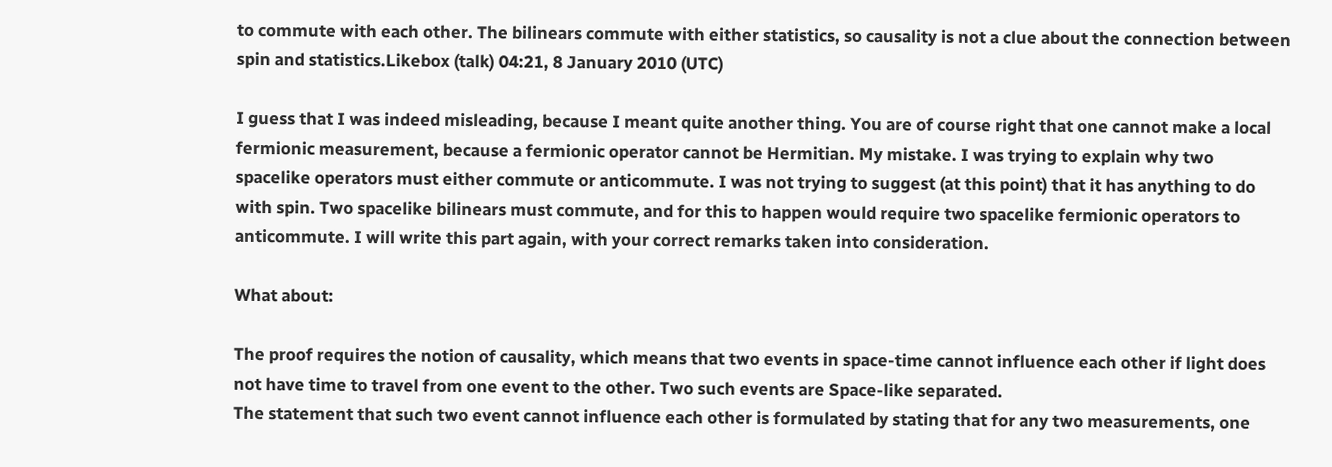to commute with each other. The bilinears commute with either statistics, so causality is not a clue about the connection between spin and statistics.Likebox (talk) 04:21, 8 January 2010 (UTC)

I guess that I was indeed misleading, because I meant quite another thing. You are of course right that one cannot make a local fermionic measurement, because a fermionic operator cannot be Hermitian. My mistake. I was trying to explain why two spacelike operators must either commute or anticommute. I was not trying to suggest (at this point) that it has anything to do with spin. Two spacelike bilinears must commute, and for this to happen would require two spacelike fermionic operators to anticommute. I will write this part again, with your correct remarks taken into consideration.

What about:

The proof requires the notion of causality, which means that two events in space-time cannot influence each other if light does not have time to travel from one event to the other. Two such events are Space-like separated.
The statement that such two event cannot influence each other is formulated by stating that for any two measurements, one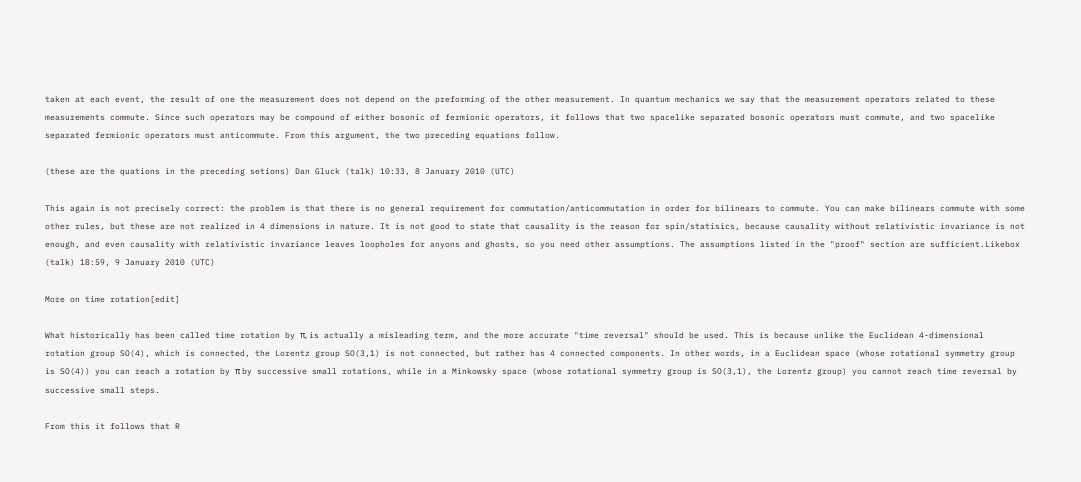taken at each event, the result of one the measurement does not depend on the preforming of the other measurement. In quantum mechanics we say that the measurement operators related to these measurements commute. Since such operators may be compound of either bosonic of fermionic operators, it follows that two spacelike separated bosonic operators must commute, and two spacelike separated fermionic operators must anticommute. From this argument, the two preceding equations follow.

(these are the quations in the preceding setions) Dan Gluck (talk) 10:33, 8 January 2010 (UTC)

This again is not precisely correct: the problem is that there is no general requirement for commutation/anticommutation in order for bilinears to commute. You can make bilinears commute with some other rules, but these are not realized in 4 dimensions in nature. It is not good to state that causality is the reason for spin/statisics, because causality without relativistic invariance is not enough, and even causality with relativistic invariance leaves loopholes for anyons and ghosts, so you need other assumptions. The assumptions listed in the "proof" section are sufficient.Likebox (talk) 18:59, 9 January 2010 (UTC)

More on time rotation[edit]

What historically has been called time rotation by π, is actually a misleading term, and the more accurate "time reversal" should be used. This is because unlike the Euclidean 4-dimensional rotation group SO(4), which is connected, the Lorentz group SO(3,1) is not connected, but rather has 4 connected components. In other words, in a Euclidean space (whose rotational symmetry group is SO(4)) you can reach a rotation by π by successive small rotations, while in a Minkowsky space (whose rotational symmetry group is SO(3,1), the Lorentz group) you cannot reach time reversal by successive small steps.

From this it follows that R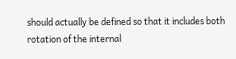should actually be defined so that it includes both rotation of the internal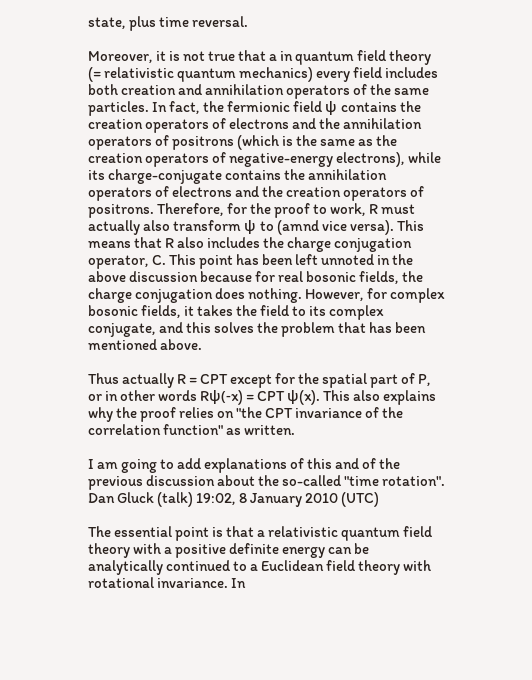state, plus time reversal.

Moreover, it is not true that a in quantum field theory (= relativistic quantum mechanics) every field includes both creation and annihilation operators of the same particles. In fact, the fermionic field ψ contains the creation operators of electrons and the annihilation operators of positrons (which is the same as the creation operators of negative-energy electrons), while its charge-conjugate contains the annihilation operators of electrons and the creation operators of positrons. Therefore, for the proof to work, R must actually also transform ψ to (amnd vice versa). This means that R also includes the charge conjugation operator, C. This point has been left unnoted in the above discussion because for real bosonic fields, the charge conjugation does nothing. However, for complex bosonic fields, it takes the field to its complex conjugate, and this solves the problem that has been mentioned above.

Thus actually R = CPT except for the spatial part of P, or in other words Rψ(-x) = CPT ψ(x). This also explains why the proof relies on "the CPT invariance of the correlation function" as written.

I am going to add explanations of this and of the previous discussion about the so-called "time rotation". Dan Gluck (talk) 19:02, 8 January 2010 (UTC)

The essential point is that a relativistic quantum field theory with a positive definite energy can be analytically continued to a Euclidean field theory with rotational invariance. In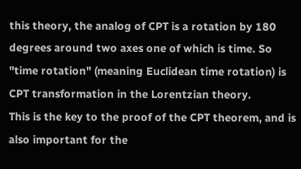this theory, the analog of CPT is a rotation by 180 degrees around two axes one of which is time. So "time rotation" (meaning Euclidean time rotation) is CPT transformation in the Lorentzian theory.
This is the key to the proof of the CPT theorem, and is also important for the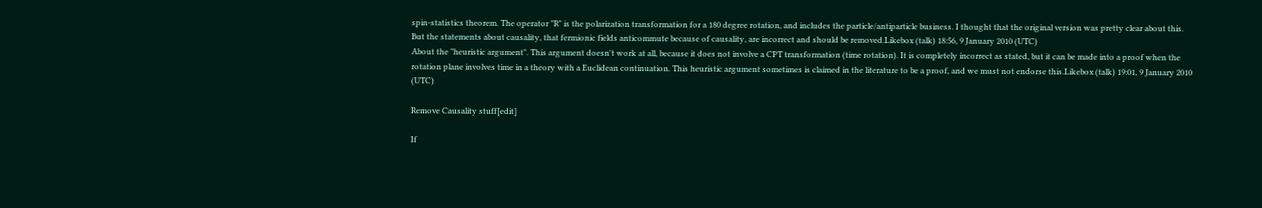spin-statistics theorem. The operator "R" is the polarization transformation for a 180 degree rotation, and includes the particle/antiparticle business. I thought that the original version was pretty clear about this.
But the statements about causality, that fermionic fields anticommute because of causality, are incorrect and should be removed.Likebox (talk) 18:56, 9 January 2010 (UTC)
About the "heuristic argument". This argument doesn't work at all, because it does not involve a CPT transformation (time rotation). It is completely incorrect as stated, but it can be made into a proof when the rotation plane involves time in a theory with a Euclidean continuation. This heuristic argument sometimes is claimed in the literature to be a proof, and we must not endorse this.Likebox (talk) 19:01, 9 January 2010 (UTC)

Remove Causality stuff[edit]

If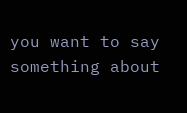you want to say something about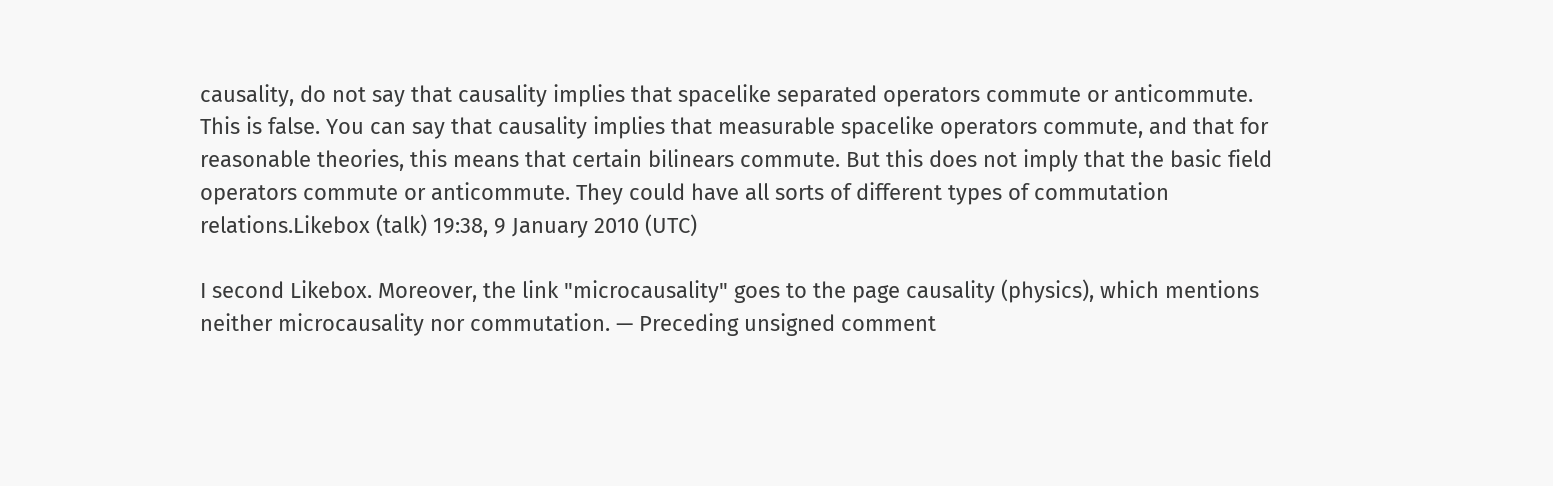causality, do not say that causality implies that spacelike separated operators commute or anticommute. This is false. You can say that causality implies that measurable spacelike operators commute, and that for reasonable theories, this means that certain bilinears commute. But this does not imply that the basic field operators commute or anticommute. They could have all sorts of different types of commutation relations.Likebox (talk) 19:38, 9 January 2010 (UTC)

I second Likebox. Moreover, the link "microcausality" goes to the page causality (physics), which mentions neither microcausality nor commutation. — Preceding unsigned comment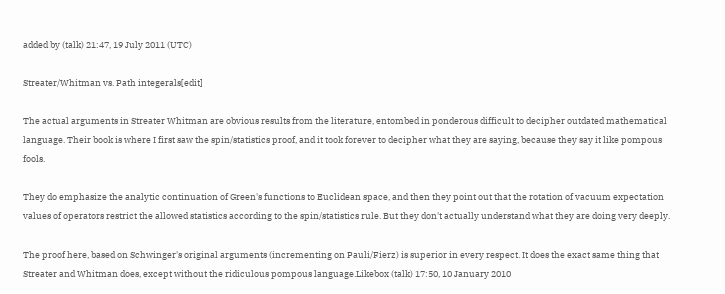added by (talk) 21:47, 19 July 2011 (UTC)

Streater/Whitman vs. Path integerals[edit]

The actual arguments in Streater Whitman are obvious results from the literature, entombed in ponderous difficult to decipher outdated mathematical language. Their book is where I first saw the spin/statistics proof, and it took forever to decipher what they are saying, because they say it like pompous fools.

They do emphasize the analytic continuation of Green's functions to Euclidean space, and then they point out that the rotation of vacuum expectation values of operators restrict the allowed statistics according to the spin/statistics rule. But they don't actually understand what they are doing very deeply.

The proof here, based on Schwinger's original arguments (incrementing on Pauli/Fierz) is superior in every respect. It does the exact same thing that Streater and Whitman does, except without the ridiculous pompous language.Likebox (talk) 17:50, 10 January 2010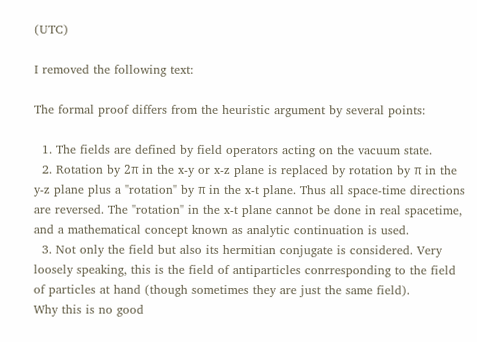(UTC)

I removed the following text:

The formal proof differs from the heuristic argument by several points:

  1. The fields are defined by field operators acting on the vacuum state.
  2. Rotation by 2π in the x-y or x-z plane is replaced by rotation by π in the y-z plane plus a "rotation" by π in the x-t plane. Thus all space-time directions are reversed. The "rotation" in the x-t plane cannot be done in real spacetime, and a mathematical concept known as analytic continuation is used.
  3. Not only the field but also its hermitian conjugate is considered. Very loosely speaking, this is the field of antiparticles conrresponding to the field of particles at hand (though sometimes they are just the same field).
Why this is no good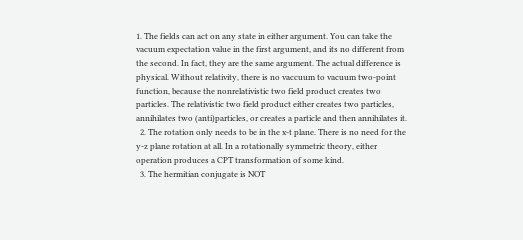1. The fields can act on any state in either argument. You can take the vacuum expectation value in the first argument, and its no different from the second. In fact, they are the same argument. The actual difference is physical. Without relativity, there is no vaccuum to vacuum two-point function, because the nonrelativistic two field product creates two particles. The relativistic two field product either creates two particles, annihilates two (anti)particles, or creates a particle and then annihilates it.
  2. The rotation only needs to be in the x-t plane. There is no need for the y-z plane rotation at all. In a rotationally symmetric theory, either operation produces a CPT transformation of some kind.
  3. The hermitian conjugate is NOT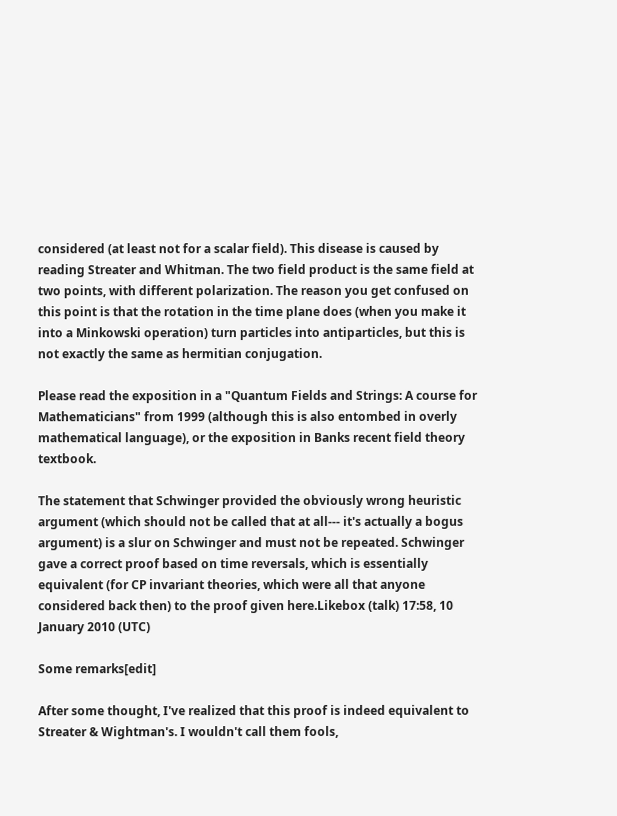considered (at least not for a scalar field). This disease is caused by reading Streater and Whitman. The two field product is the same field at two points, with different polarization. The reason you get confused on this point is that the rotation in the time plane does (when you make it into a Minkowski operation) turn particles into antiparticles, but this is not exactly the same as hermitian conjugation.

Please read the exposition in a "Quantum Fields and Strings: A course for Mathematicians" from 1999 (although this is also entombed in overly mathematical language), or the exposition in Banks recent field theory textbook.

The statement that Schwinger provided the obviously wrong heuristic argument (which should not be called that at all--- it's actually a bogus argument) is a slur on Schwinger and must not be repeated. Schwinger gave a correct proof based on time reversals, which is essentially equivalent (for CP invariant theories, which were all that anyone considered back then) to the proof given here.Likebox (talk) 17:58, 10 January 2010 (UTC)

Some remarks[edit]

After some thought, I've realized that this proof is indeed equivalent to Streater & Wightman's. I wouldn't call them fools,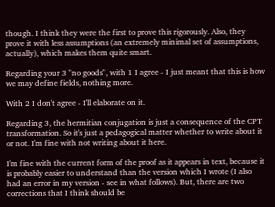though. I think they were the first to prove this rigorously. Also, they prove it with less assumptions (an extremely minimal set of assumptions, actually), which makes them quite smart.

Regarding your 3 "no goods", with 1 I agree - I just meant that this is how we may define fields, nothing more.

With 2 I don't agree - I'll elaborate on it.

Regarding 3, the hermitian conjugation is just a consequence of the CPT transformation. So it's just a pedagogical matter whether to write about it or not. I'm fine with not writing about it here.

I'm fine with the current form of the proof as it appears in text, because it is probably easier to understand than the version which I wrote (I also had an error in my version - see in what follows). But, there are two corrections that I think should be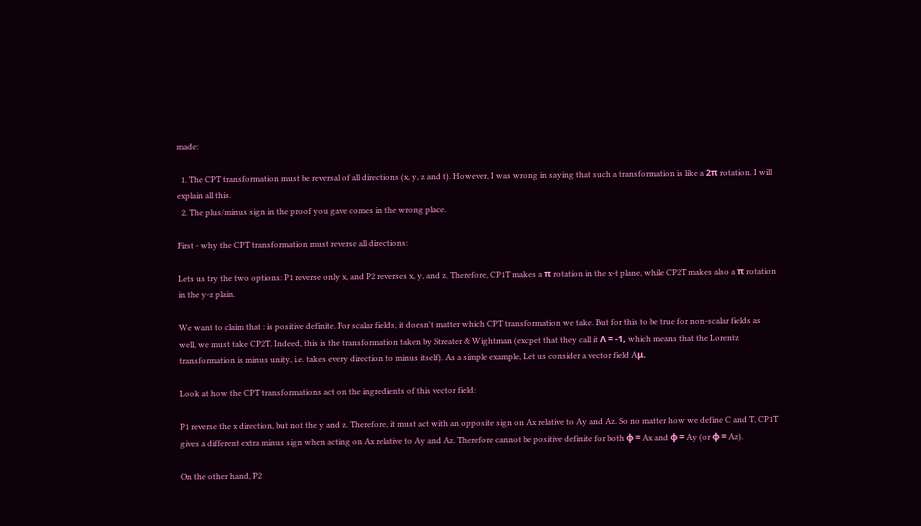made:

  1. The CPT transformation must be reversal of all directions (x, y, z and t). However, I was wrong in saying that such a transformation is like a 2π rotation. I will explain all this.
  2. The plus/minus sign in the proof you gave comes in the wrong place.

First - why the CPT transformation must reverse all directions:

Lets us try the two options: P1 reverse only x, and P2 reverses x, y, and z. Therefore, CP1T makes a π rotation in the x-t plane, while CP2T makes also a π rotation in the y-z plain.

We want to claim that : is positive definite. For scalar fields, it doesn't matter which CPT transformation we take. But for this to be true for non-scalar fields as well, we must take CP2T. Indeed, this is the transformation taken by Streater & Wightman (excpet that they call it Λ = -1, which means that the Lorentz transformation is minus unity, i.e. takes every direction to minus itself). As a simple example, Let us consider a vector field Aμ.

Look at how the CPT transformations act on the ingredients of this vector field:

P1 reverse the x direction, but not the y and z. Therefore, it must act with an opposite sign on Ax relative to Ay and Az. So no matter how we define C and T, CP1T gives a different extra minus sign when acting on Ax relative to Ay and Az. Therefore cannot be positive definite for both φ = Ax and φ = Ay (or φ = Az).

On the other hand, P2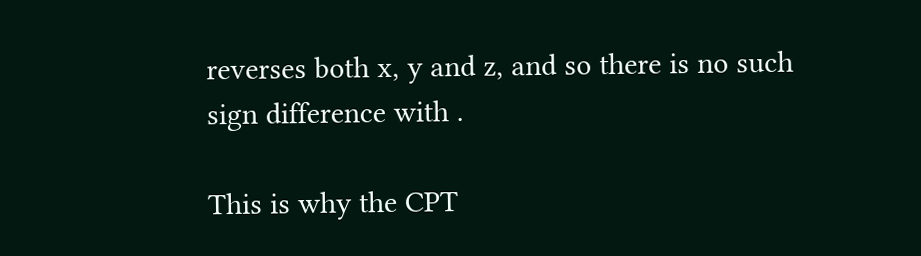reverses both x, y and z, and so there is no such sign difference with .

This is why the CPT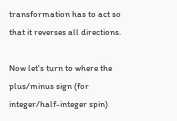transformation has to act so that it reverses all directions.

Now let's turn to where the plus/minus sign (for integer/half-integer spin)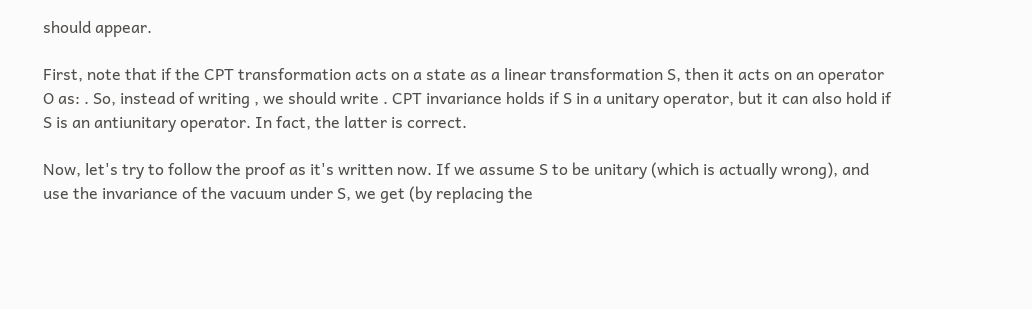should appear.

First, note that if the CPT transformation acts on a state as a linear transformation S, then it acts on an operator O as: . So, instead of writing , we should write . CPT invariance holds if S in a unitary operator, but it can also hold if S is an antiunitary operator. In fact, the latter is correct.

Now, let's try to follow the proof as it's written now. If we assume S to be unitary (which is actually wrong), and use the invariance of the vacuum under S, we get (by replacing the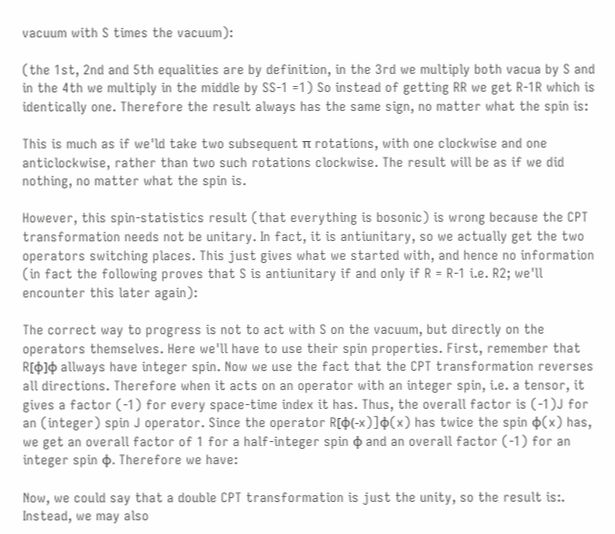vacuum with S times the vacuum):

(the 1st, 2nd and 5th equalities are by definition, in the 3rd we multiply both vacua by S and in the 4th we multiply in the middle by SS-1 =1) So instead of getting RR we get R-1R which is identically one. Therefore the result always has the same sign, no matter what the spin is:

This is much as if we'ld take two subsequent π rotations, with one clockwise and one anticlockwise, rather than two such rotations clockwise. The result will be as if we did nothing, no matter what the spin is.

However, this spin-statistics result (that everything is bosonic) is wrong because the CPT transformation needs not be unitary. In fact, it is antiunitary, so we actually get the two operators switching places. This just gives what we started with, and hence no information (in fact the following proves that S is antiunitary if and only if R = R-1 i.e. R2; we'll encounter this later again):

The correct way to progress is not to act with S on the vacuum, but directly on the operators themselves. Here we'll have to use their spin properties. First, remember that R[φ]φ allways have integer spin. Now we use the fact that the CPT transformation reverses all directions. Therefore when it acts on an operator with an integer spin, i.e. a tensor, it gives a factor (-1) for every space-time index it has. Thus, the overall factor is (-1)J for an (integer) spin J operator. Since the operator R[φ(-x)]φ(x) has twice the spin φ(x) has, we get an overall factor of 1 for a half-integer spin φ and an overall factor (-1) for an integer spin φ. Therefore we have:

Now, we could say that a double CPT transformation is just the unity, so the result is:. Instead, we may also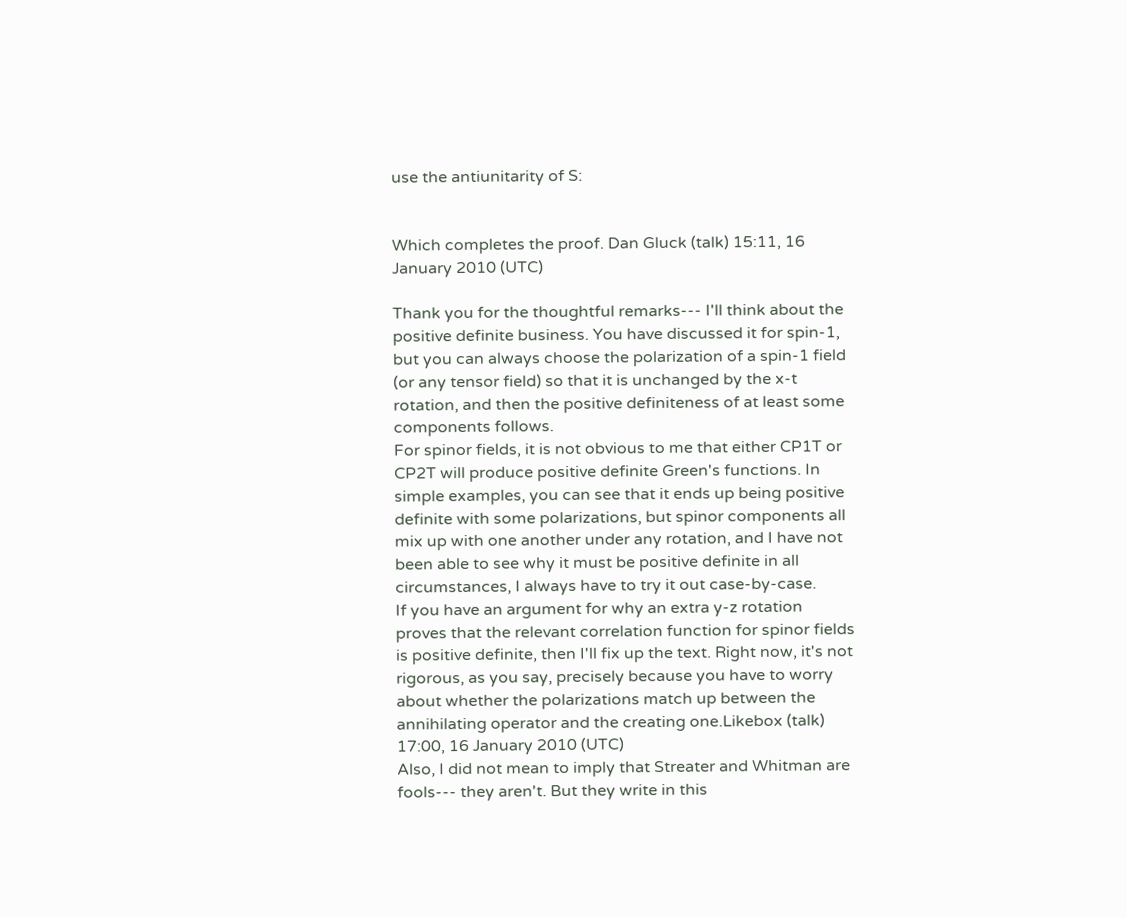use the antiunitarity of S:


Which completes the proof. Dan Gluck (talk) 15:11, 16 January 2010 (UTC)

Thank you for the thoughtful remarks--- I'll think about the positive definite business. You have discussed it for spin-1, but you can always choose the polarization of a spin-1 field (or any tensor field) so that it is unchanged by the x-t rotation, and then the positive definiteness of at least some components follows.
For spinor fields, it is not obvious to me that either CP1T or CP2T will produce positive definite Green's functions. In simple examples, you can see that it ends up being positive definite with some polarizations, but spinor components all mix up with one another under any rotation, and I have not been able to see why it must be positive definite in all circumstances, I always have to try it out case-by-case.
If you have an argument for why an extra y-z rotation proves that the relevant correlation function for spinor fields is positive definite, then I'll fix up the text. Right now, it's not rigorous, as you say, precisely because you have to worry about whether the polarizations match up between the annihilating operator and the creating one.Likebox (talk) 17:00, 16 January 2010 (UTC)
Also, I did not mean to imply that Streater and Whitman are fools--- they aren't. But they write in this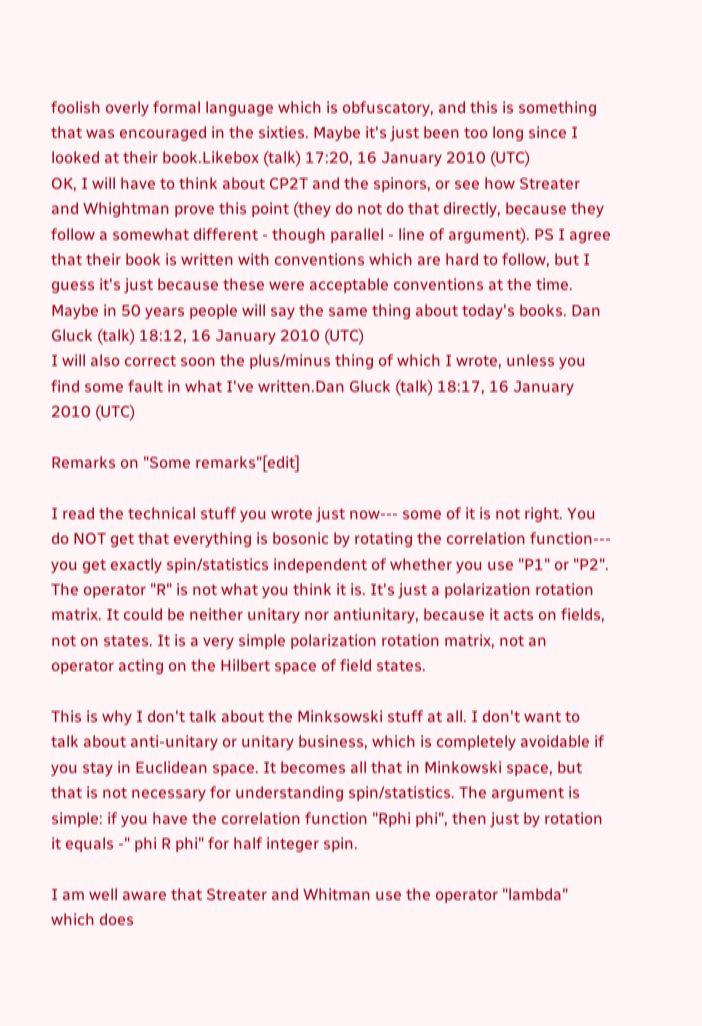foolish overly formal language which is obfuscatory, and this is something that was encouraged in the sixties. Maybe it's just been too long since I looked at their book.Likebox (talk) 17:20, 16 January 2010 (UTC)
OK, I will have to think about CP2T and the spinors, or see how Streater and Whightman prove this point (they do not do that directly, because they follow a somewhat different - though parallel - line of argument). PS I agree that their book is written with conventions which are hard to follow, but I guess it's just because these were acceptable conventions at the time. Maybe in 50 years people will say the same thing about today's books. Dan Gluck (talk) 18:12, 16 January 2010 (UTC)
I will also correct soon the plus/minus thing of which I wrote, unless you find some fault in what I've written.Dan Gluck (talk) 18:17, 16 January 2010 (UTC)

Remarks on "Some remarks"[edit]

I read the technical stuff you wrote just now--- some of it is not right. You do NOT get that everything is bosonic by rotating the correlation function--- you get exactly spin/statistics independent of whether you use "P1" or "P2". The operator "R" is not what you think it is. It's just a polarization rotation matrix. It could be neither unitary nor antiunitary, because it acts on fields, not on states. It is a very simple polarization rotation matrix, not an operator acting on the Hilbert space of field states.

This is why I don't talk about the Minksowski stuff at all. I don't want to talk about anti-unitary or unitary business, which is completely avoidable if you stay in Euclidean space. It becomes all that in Minkowski space, but that is not necessary for understanding spin/statistics. The argument is simple: if you have the correlation function "Rphi phi", then just by rotation it equals -" phi R phi" for half integer spin.

I am well aware that Streater and Whitman use the operator "lambda" which does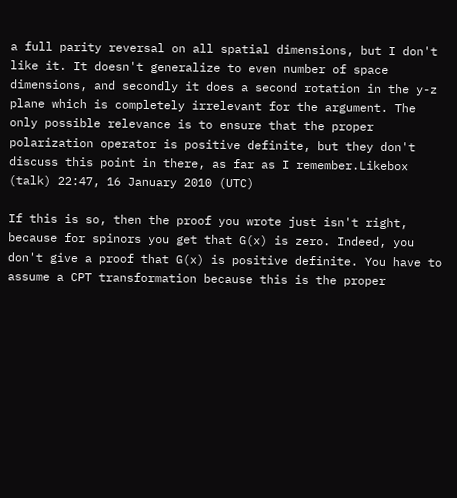a full parity reversal on all spatial dimensions, but I don't like it. It doesn't generalize to even number of space dimensions, and secondly it does a second rotation in the y-z plane which is completely irrelevant for the argument. The only possible relevance is to ensure that the proper polarization operator is positive definite, but they don't discuss this point in there, as far as I remember.Likebox (talk) 22:47, 16 January 2010 (UTC)

If this is so, then the proof you wrote just isn't right, because for spinors you get that G(x) is zero. Indeed, you don't give a proof that G(x) is positive definite. You have to assume a CPT transformation because this is the proper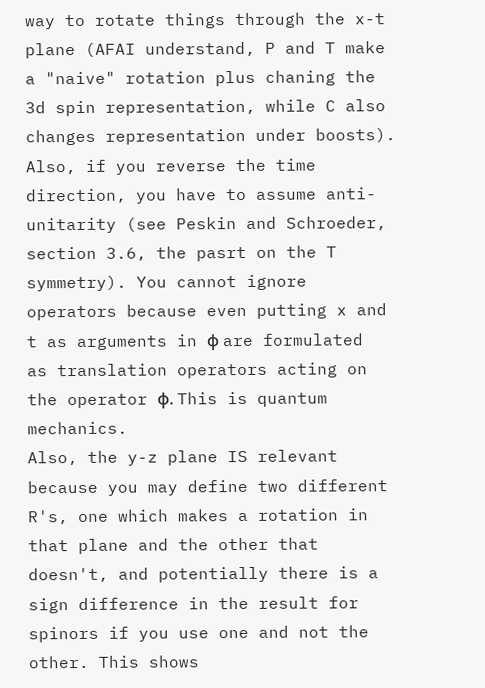way to rotate things through the x-t plane (AFAI understand, P and T make a "naive" rotation plus chaning the 3d spin representation, while C also changes representation under boosts). Also, if you reverse the time direction, you have to assume anti-unitarity (see Peskin and Schroeder, section 3.6, the pasrt on the T symmetry). You cannot ignore operators because even putting x and t as arguments in φ are formulated as translation operators acting on the operator φ. This is quantum mechanics.
Also, the y-z plane IS relevant because you may define two different R's, one which makes a rotation in that plane and the other that doesn't, and potentially there is a sign difference in the result for spinors if you use one and not the other. This shows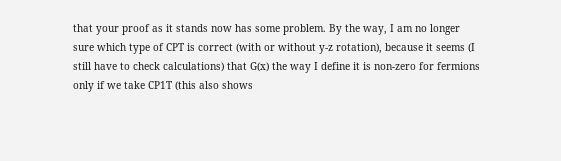that your proof as it stands now has some problem. By the way, I am no longer sure which type of CPT is correct (with or without y-z rotation), because it seems (I still have to check calculations) that G(x) the way I define it is non-zero for fermions only if we take CP1T (this also shows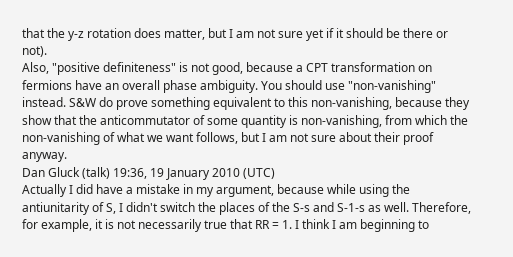that the y-z rotation does matter, but I am not sure yet if it should be there or not).
Also, "positive definiteness" is not good, because a CPT transformation on fermions have an overall phase ambiguity. You should use "non-vanishing" instead. S&W do prove something equivalent to this non-vanishing, because they show that the anticommutator of some quantity is non-vanishing, from which the non-vanishing of what we want follows, but I am not sure about their proof anyway.
Dan Gluck (talk) 19:36, 19 January 2010 (UTC)
Actually I did have a mistake in my argument, because while using the antiunitarity of S, I didn't switch the places of the S-s and S-1-s as well. Therefore, for example, it is not necessarily true that RR = 1. I think I am beginning to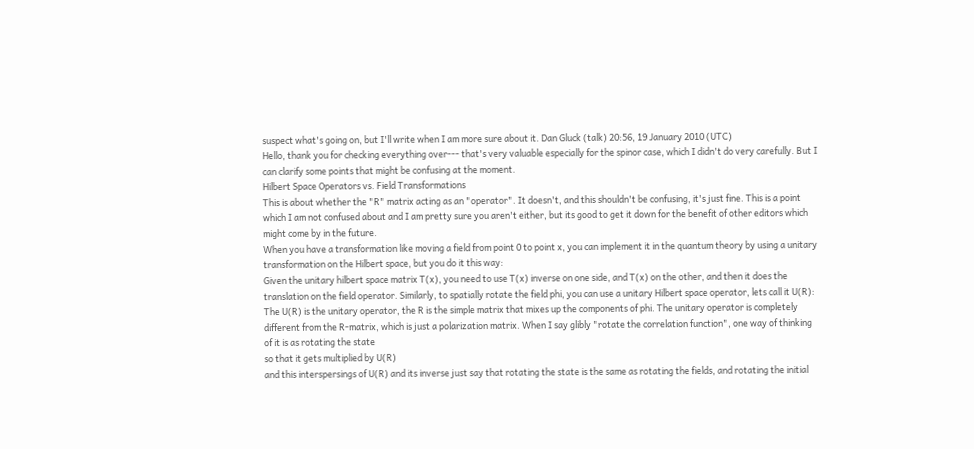suspect what's going on, but I'll write when I am more sure about it. Dan Gluck (talk) 20:56, 19 January 2010 (UTC)
Hello, thank you for checking everything over--- that's very valuable especially for the spinor case, which I didn't do very carefully. But I can clarify some points that might be confusing at the moment.
Hilbert Space Operators vs. Field Transformations
This is about whether the "R" matrix acting as an "operator". It doesn't, and this shouldn't be confusing, it's just fine. This is a point which I am not confused about and I am pretty sure you aren't either, but its good to get it down for the benefit of other editors which might come by in the future.
When you have a transformation like moving a field from point 0 to point x, you can implement it in the quantum theory by using a unitary transformation on the Hilbert space, but you do it this way:
Given the unitary hilbert space matrix T(x), you need to use T(x) inverse on one side, and T(x) on the other, and then it does the translation on the field operator. Similarly, to spatially rotate the field phi, you can use a unitary Hilbert space operator, lets call it U(R):
The U(R) is the unitary operator, the R is the simple matrix that mixes up the components of phi. The unitary operator is completely different from the R-matrix, which is just a polarization matrix. When I say glibly "rotate the correlation function", one way of thinking of it is as rotating the state
so that it gets multiplied by U(R)
and this interspersings of U(R) and its inverse just say that rotating the state is the same as rotating the fields, and rotating the initial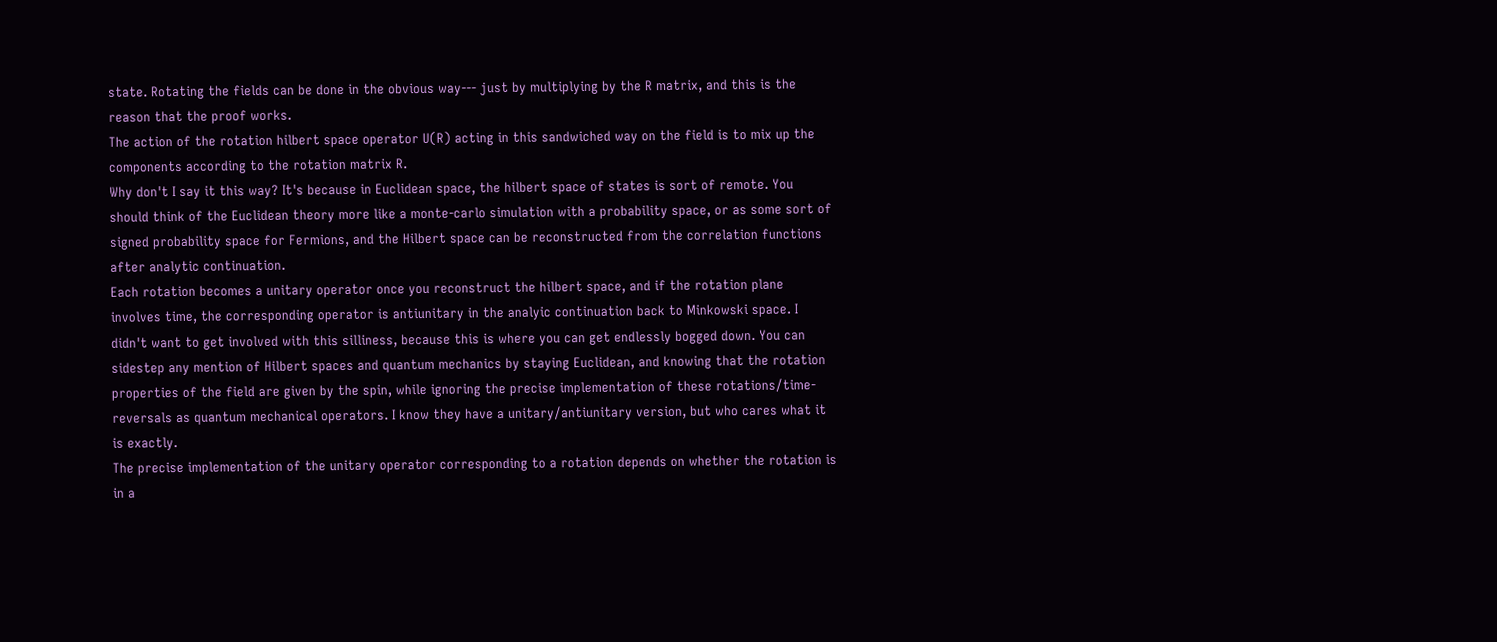state. Rotating the fields can be done in the obvious way--- just by multiplying by the R matrix, and this is the reason that the proof works.
The action of the rotation hilbert space operator U(R) acting in this sandwiched way on the field is to mix up the components according to the rotation matrix R.
Why don't I say it this way? It's because in Euclidean space, the hilbert space of states is sort of remote. You should think of the Euclidean theory more like a monte-carlo simulation with a probability space, or as some sort of signed probability space for Fermions, and the Hilbert space can be reconstructed from the correlation functions after analytic continuation.
Each rotation becomes a unitary operator once you reconstruct the hilbert space, and if the rotation plane involves time, the corresponding operator is antiunitary in the analyic continuation back to Minkowski space. I didn't want to get involved with this silliness, because this is where you can get endlessly bogged down. You can sidestep any mention of Hilbert spaces and quantum mechanics by staying Euclidean, and knowing that the rotation properties of the field are given by the spin, while ignoring the precise implementation of these rotations/time-reversals as quantum mechanical operators. I know they have a unitary/antiunitary version, but who cares what it is exactly.
The precise implementation of the unitary operator corresponding to a rotation depends on whether the rotation is in a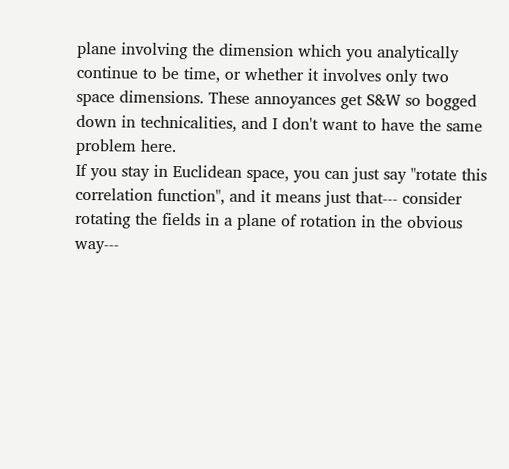plane involving the dimension which you analytically continue to be time, or whether it involves only two space dimensions. These annoyances get S&W so bogged down in technicalities, and I don't want to have the same problem here.
If you stay in Euclidean space, you can just say "rotate this correlation function", and it means just that--- consider rotating the fields in a plane of rotation in the obvious way---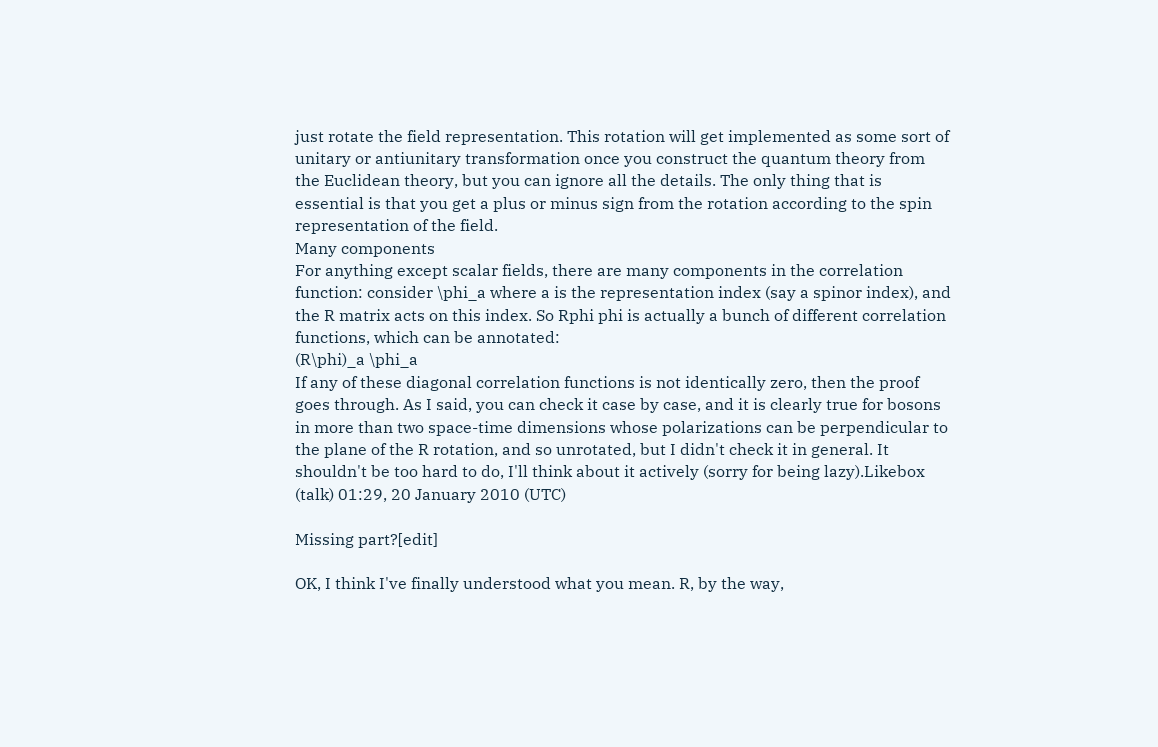just rotate the field representation. This rotation will get implemented as some sort of unitary or antiunitary transformation once you construct the quantum theory from the Euclidean theory, but you can ignore all the details. The only thing that is essential is that you get a plus or minus sign from the rotation according to the spin representation of the field.
Many components
For anything except scalar fields, there are many components in the correlation function: consider \phi_a where a is the representation index (say a spinor index), and the R matrix acts on this index. So Rphi phi is actually a bunch of different correlation functions, which can be annotated:
(R\phi)_a \phi_a
If any of these diagonal correlation functions is not identically zero, then the proof goes through. As I said, you can check it case by case, and it is clearly true for bosons in more than two space-time dimensions whose polarizations can be perpendicular to the plane of the R rotation, and so unrotated, but I didn't check it in general. It shouldn't be too hard to do, I'll think about it actively (sorry for being lazy).Likebox (talk) 01:29, 20 January 2010 (UTC)

Missing part?[edit]

OK, I think I've finally understood what you mean. R, by the way,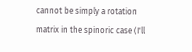cannot be simply a rotation matrix in the spinoric case (I'll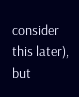consider this later), but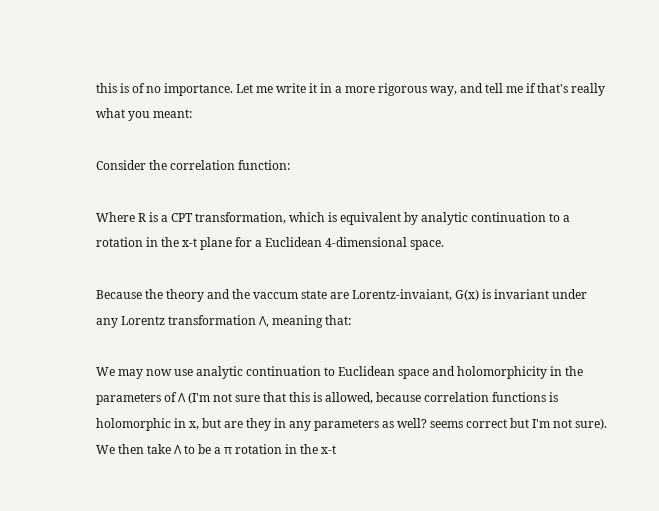this is of no importance. Let me write it in a more rigorous way, and tell me if that's really what you meant:

Consider the correlation function:

Where R is a CPT transformation, which is equivalent by analytic continuation to a rotation in the x-t plane for a Euclidean 4-dimensional space.

Because the theory and the vaccum state are Lorentz-invaiant, G(x) is invariant under any Lorentz transformation Λ, meaning that:

We may now use analytic continuation to Euclidean space and holomorphicity in the parameters of Λ (I'm not sure that this is allowed, because correlation functions is holomorphic in x, but are they in any parameters as well? seems correct but I'm not sure). We then take Λ to be a π rotation in the x-t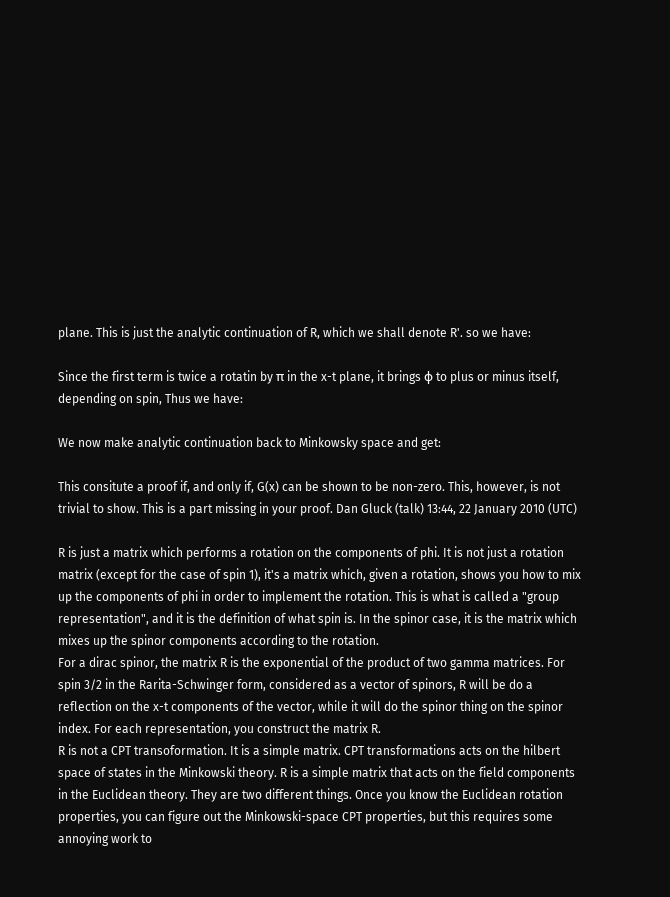plane. This is just the analytic continuation of R, which we shall denote R'. so we have:

Since the first term is twice a rotatin by π in the x-t plane, it brings φ to plus or minus itself, depending on spin, Thus we have:

We now make analytic continuation back to Minkowsky space and get:

This consitute a proof if, and only if, G(x) can be shown to be non-zero. This, however, is not trivial to show. This is a part missing in your proof. Dan Gluck (talk) 13:44, 22 January 2010 (UTC)

R is just a matrix which performs a rotation on the components of phi. It is not just a rotation matrix (except for the case of spin 1), it's a matrix which, given a rotation, shows you how to mix up the components of phi in order to implement the rotation. This is what is called a "group representation", and it is the definition of what spin is. In the spinor case, it is the matrix which mixes up the spinor components according to the rotation.
For a dirac spinor, the matrix R is the exponential of the product of two gamma matrices. For spin 3/2 in the Rarita-Schwinger form, considered as a vector of spinors, R will be do a reflection on the x-t components of the vector, while it will do the spinor thing on the spinor index. For each representation, you construct the matrix R.
R is not a CPT transoformation. It is a simple matrix. CPT transformations acts on the hilbert space of states in the Minkowski theory. R is a simple matrix that acts on the field components in the Euclidean theory. They are two different things. Once you know the Euclidean rotation properties, you can figure out the Minkowski-space CPT properties, but this requires some annoying work to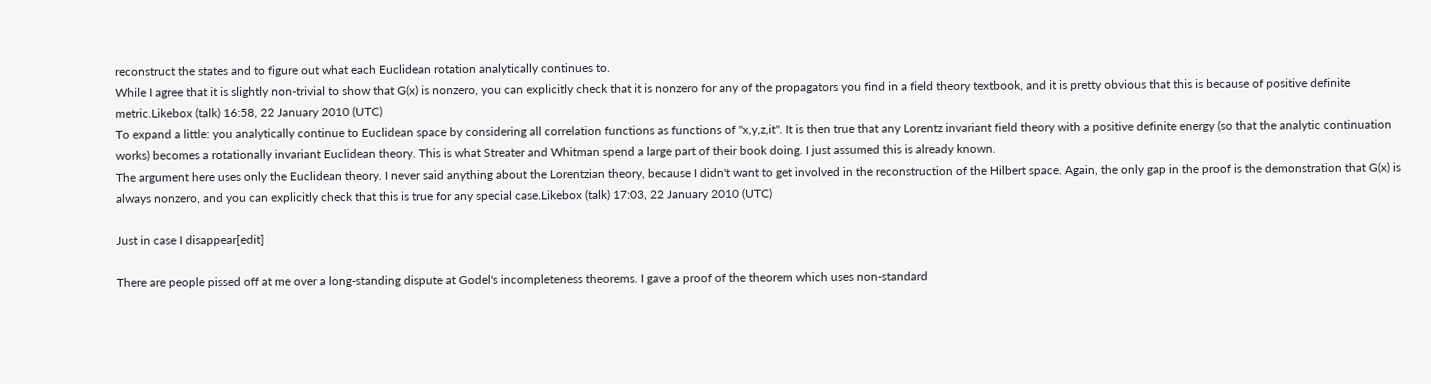reconstruct the states and to figure out what each Euclidean rotation analytically continues to.
While I agree that it is slightly non-trivial to show that G(x) is nonzero, you can explicitly check that it is nonzero for any of the propagators you find in a field theory textbook, and it is pretty obvious that this is because of positive definite metric.Likebox (talk) 16:58, 22 January 2010 (UTC)
To expand a little: you analytically continue to Euclidean space by considering all correlation functions as functions of "x,y,z,it". It is then true that any Lorentz invariant field theory with a positive definite energy (so that the analytic continuation works) becomes a rotationally invariant Euclidean theory. This is what Streater and Whitman spend a large part of their book doing. I just assumed this is already known.
The argument here uses only the Euclidean theory. I never said anything about the Lorentzian theory, because I didn't want to get involved in the reconstruction of the Hilbert space. Again, the only gap in the proof is the demonstration that G(x) is always nonzero, and you can explicitly check that this is true for any special case.Likebox (talk) 17:03, 22 January 2010 (UTC)

Just in case I disappear[edit]

There are people pissed off at me over a long-standing dispute at Godel's incompleteness theorems. I gave a proof of the theorem which uses non-standard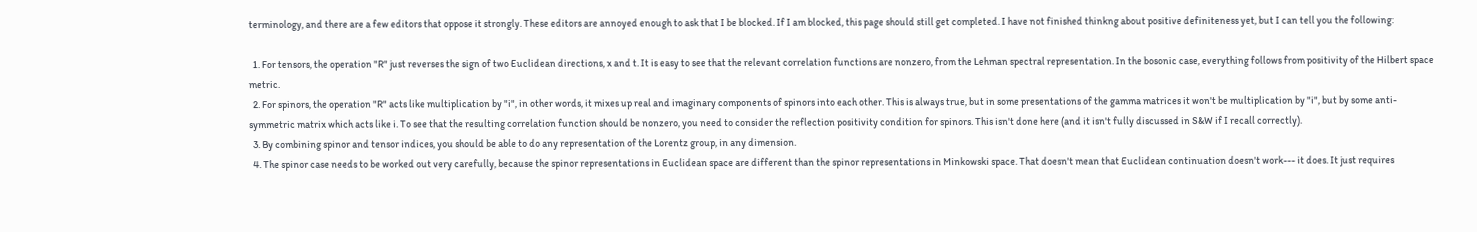terminology, and there are a few editors that oppose it strongly. These editors are annoyed enough to ask that I be blocked. If I am blocked, this page should still get completed. I have not finished thinkng about positive definiteness yet, but I can tell you the following:

  1. For tensors, the operation "R" just reverses the sign of two Euclidean directions, x and t. It is easy to see that the relevant correlation functions are nonzero, from the Lehman spectral representation. In the bosonic case, everything follows from positivity of the Hilbert space metric.
  2. For spinors, the operation "R" acts like multiplication by "i", in other words, it mixes up real and imaginary components of spinors into each other. This is always true, but in some presentations of the gamma matrices it won't be multiplication by "i", but by some anti-symmetric matrix which acts like i. To see that the resulting correlation function should be nonzero, you need to consider the reflection positivity condition for spinors. This isn't done here (and it isn't fully discussed in S&W if I recall correctly).
  3. By combining spinor and tensor indices, you should be able to do any representation of the Lorentz group, in any dimension.
  4. The spinor case needs to be worked out very carefully, because the spinor representations in Euclidean space are different than the spinor representations in Minkowski space. That doesn't mean that Euclidean continuation doesn't work--- it does. It just requires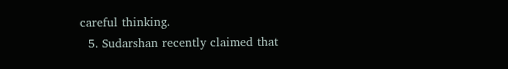careful thinking.
  5. Sudarshan recently claimed that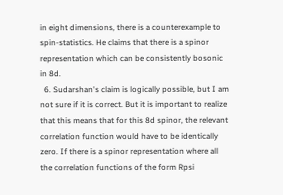in eight dimensions, there is a counterexample to spin-statistics. He claims that there is a spinor representation which can be consistently bosonic in 8d.
  6. Sudarshan's claim is logically possible, but I am not sure if it is correct. But it is important to realize that this means that for this 8d spinor, the relevant correlation function would have to be identically zero. If there is a spinor representation where all the correlation functions of the form Rpsi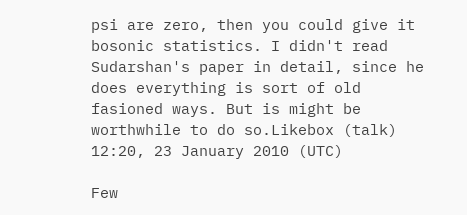psi are zero, then you could give it bosonic statistics. I didn't read Sudarshan's paper in detail, since he does everything is sort of old fasioned ways. But is might be worthwhile to do so.Likebox (talk) 12:20, 23 January 2010 (UTC)

Few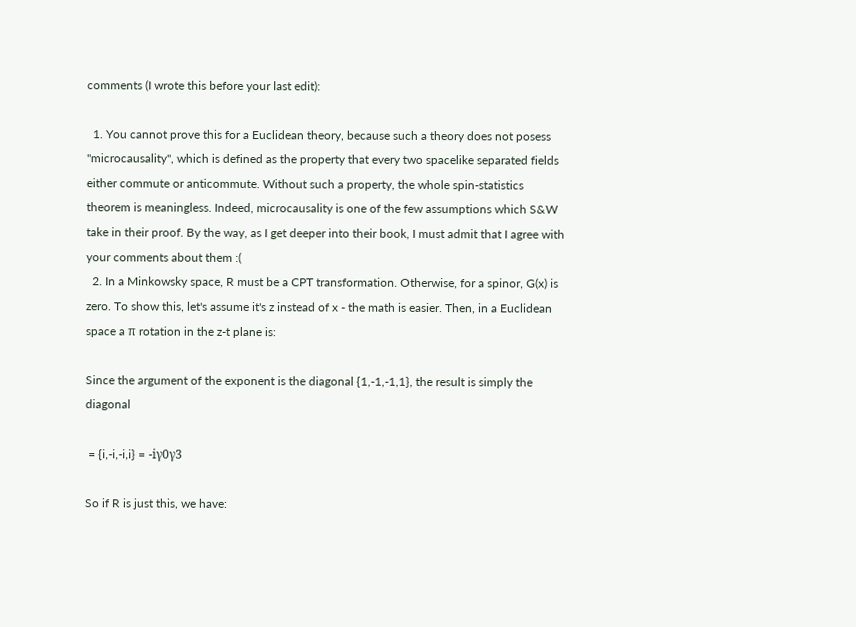comments (I wrote this before your last edit):

  1. You cannot prove this for a Euclidean theory, because such a theory does not posess "microcausality", which is defined as the property that every two spacelike separated fields either commute or anticommute. Without such a property, the whole spin-statistics theorem is meaningless. Indeed, microcausality is one of the few assumptions which S&W take in their proof. By the way, as I get deeper into their book, I must admit that I agree with your comments about them :(
  2. In a Minkowsky space, R must be a CPT transformation. Otherwise, for a spinor, G(x) is zero. To show this, let's assume it's z instead of x - the math is easier. Then, in a Euclidean space a π rotation in the z-t plane is:

Since the argument of the exponent is the diagonal {1,-1,-1,1}, the result is simply the diagonal

 = {i,-i,-i,i} = -iγ0γ3

So if R is just this, we have: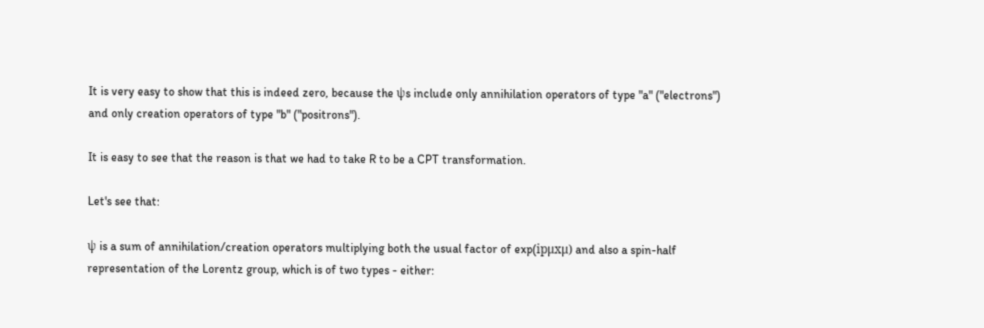It is very easy to show that this is indeed zero, because the ψs include only annihilation operators of type "a" ("electrons") and only creation operators of type "b" ("positrons").

It is easy to see that the reason is that we had to take R to be a CPT transformation.

Let's see that:

ψ is a sum of annihilation/creation operators multiplying both the usual factor of exp(ipμxμ) and also a spin-half representation of the Lorentz group, which is of two types - either: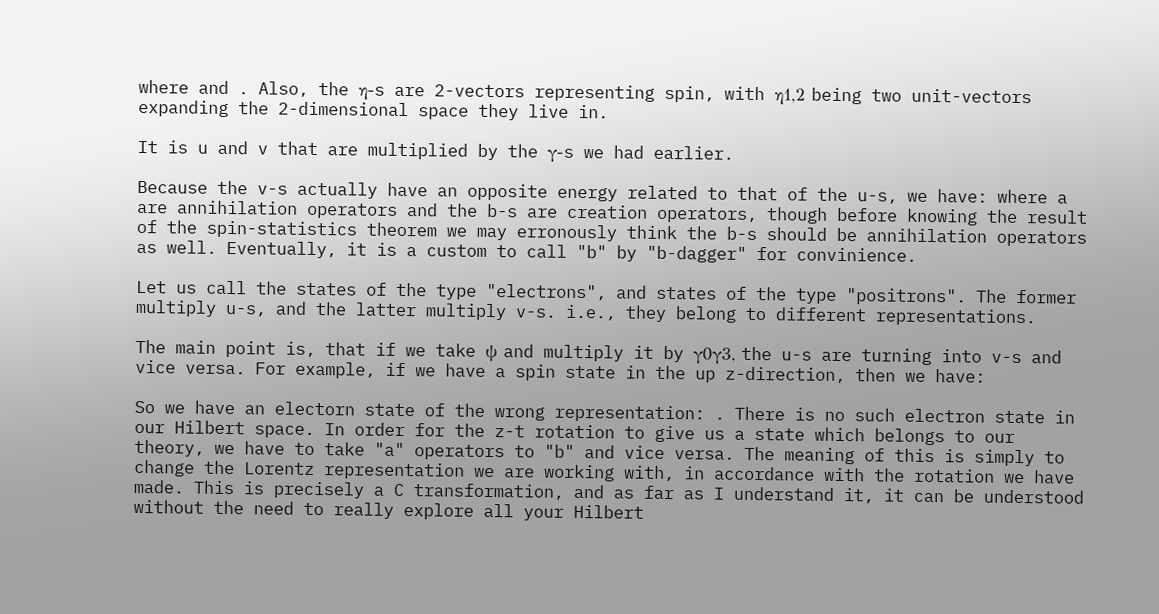where and . Also, the η-s are 2-vectors representing spin, with η1,2 being two unit-vectors expanding the 2-dimensional space they live in.

It is u and v that are multiplied by the γ-s we had earlier.

Because the v-s actually have an opposite energy related to that of the u-s, we have: where a are annihilation operators and the b-s are creation operators, though before knowing the result of the spin-statistics theorem we may erronously think the b-s should be annihilation operators as well. Eventually, it is a custom to call "b" by "b-dagger" for convinience.

Let us call the states of the type "electrons", and states of the type "positrons". The former multiply u-s, and the latter multiply v-s. i.e., they belong to different representations.

The main point is, that if we take ψ and multiply it by γ0γ3, the u-s are turning into v-s and vice versa. For example, if we have a spin state in the up z-direction, then we have:

So we have an electorn state of the wrong representation: . There is no such electron state in our Hilbert space. In order for the z-t rotation to give us a state which belongs to our theory, we have to take "a" operators to "b" and vice versa. The meaning of this is simply to change the Lorentz representation we are working with, in accordance with the rotation we have made. This is precisely a C transformation, and as far as I understand it, it can be understood without the need to really explore all your Hilbert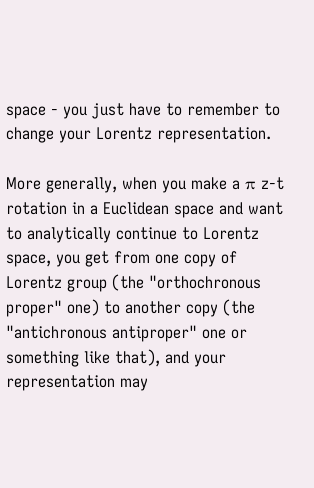space - you just have to remember to change your Lorentz representation.

More generally, when you make a π z-t rotation in a Euclidean space and want to analytically continue to Lorentz space, you get from one copy of Lorentz group (the "orthochronous proper" one) to another copy (the "antichronous antiproper" one or something like that), and your representation may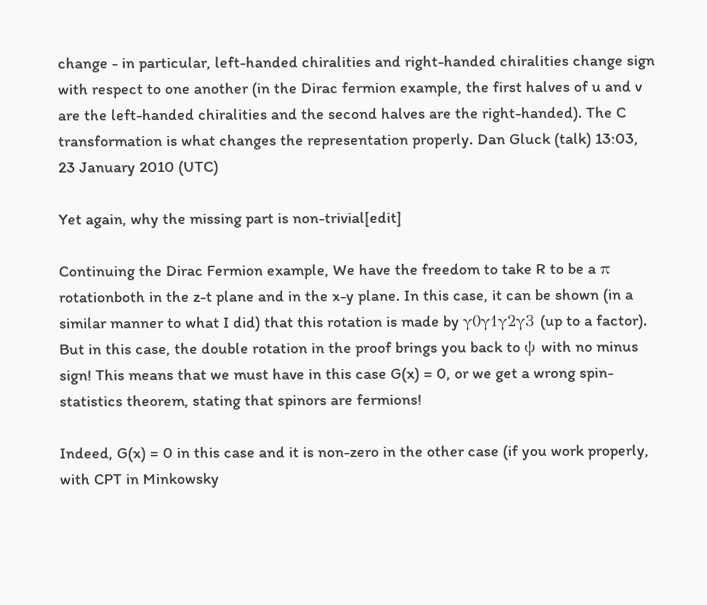change - in particular, left-handed chiralities and right-handed chiralities change sign with respect to one another (in the Dirac fermion example, the first halves of u and v are the left-handed chiralities and the second halves are the right-handed). The C transformation is what changes the representation properly. Dan Gluck (talk) 13:03, 23 January 2010 (UTC)

Yet again, why the missing part is non-trivial[edit]

Continuing the Dirac Fermion example, We have the freedom to take R to be a π rotationboth in the z-t plane and in the x-y plane. In this case, it can be shown (in a similar manner to what I did) that this rotation is made by γ0γ1γ2γ3 (up to a factor). But in this case, the double rotation in the proof brings you back to ψ with no minus sign! This means that we must have in this case G(x) = 0, or we get a wrong spin-statistics theorem, stating that spinors are fermions!

Indeed, G(x) = 0 in this case and it is non-zero in the other case (if you work properly, with CPT in Minkowsky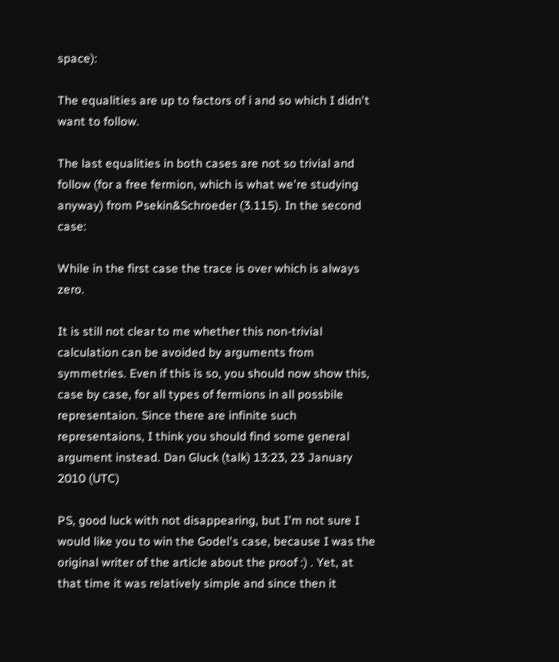space):

The equalities are up to factors of i and so which I didn't want to follow.

The last equalities in both cases are not so trivial and follow (for a free fermion, which is what we're studying anyway) from Psekin&Schroeder (3.115). In the second case:

While in the first case the trace is over which is always zero.

It is still not clear to me whether this non-trivial calculation can be avoided by arguments from symmetries. Even if this is so, you should now show this, case by case, for all types of fermions in all possbile representaion. Since there are infinite such representaions, I think you should find some general argument instead. Dan Gluck (talk) 13:23, 23 January 2010 (UTC)

PS, good luck with not disappearing, but I'm not sure I would like you to win the Godel's case, because I was the original writer of the article about the proof :) . Yet, at that time it was relatively simple and since then it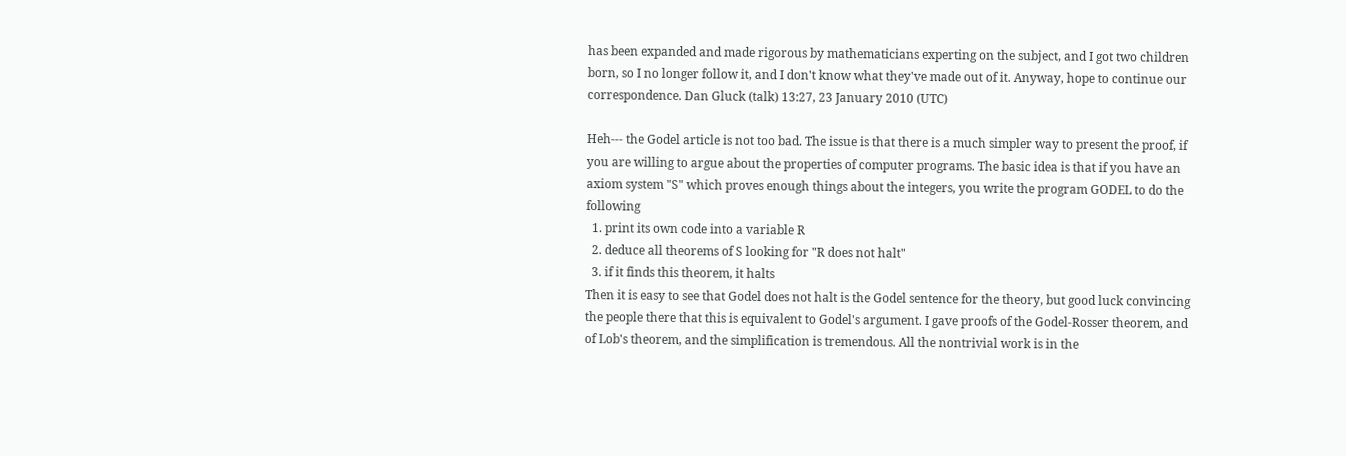has been expanded and made rigorous by mathematicians experting on the subject, and I got two children born, so I no longer follow it, and I don't know what they've made out of it. Anyway, hope to continue our correspondence. Dan Gluck (talk) 13:27, 23 January 2010 (UTC)

Heh--- the Godel article is not too bad. The issue is that there is a much simpler way to present the proof, if you are willing to argue about the properties of computer programs. The basic idea is that if you have an axiom system "S" which proves enough things about the integers, you write the program GODEL to do the following
  1. print its own code into a variable R
  2. deduce all theorems of S looking for "R does not halt"
  3. if it finds this theorem, it halts
Then it is easy to see that Godel does not halt is the Godel sentence for the theory, but good luck convincing the people there that this is equivalent to Godel's argument. I gave proofs of the Godel-Rosser theorem, and of Lob's theorem, and the simplification is tremendous. All the nontrivial work is in the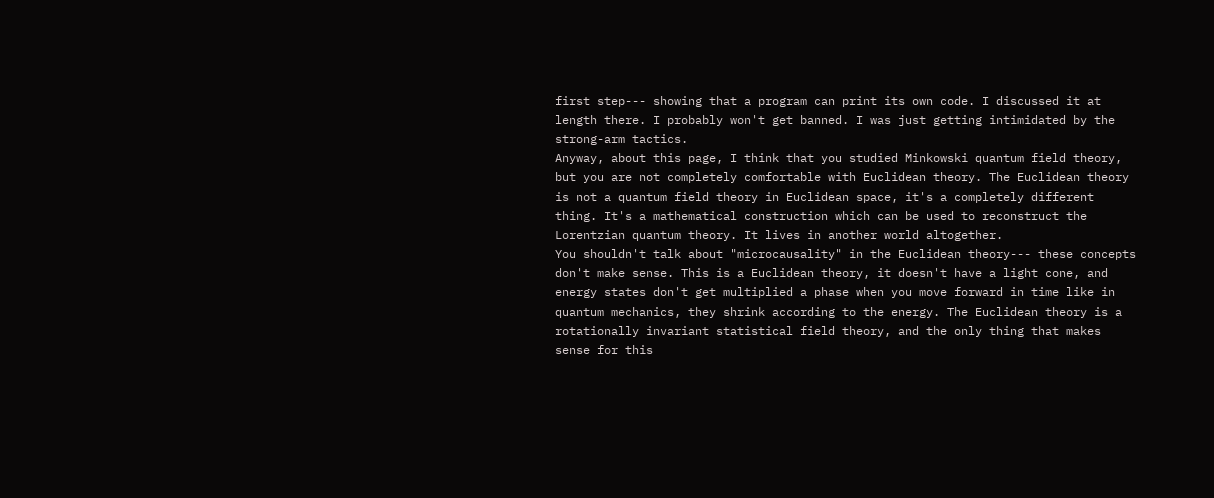first step--- showing that a program can print its own code. I discussed it at length there. I probably won't get banned. I was just getting intimidated by the strong-arm tactics.
Anyway, about this page, I think that you studied Minkowski quantum field theory, but you are not completely comfortable with Euclidean theory. The Euclidean theory is not a quantum field theory in Euclidean space, it's a completely different thing. It's a mathematical construction which can be used to reconstruct the Lorentzian quantum theory. It lives in another world altogether.
You shouldn't talk about "microcausality" in the Euclidean theory--- these concepts don't make sense. This is a Euclidean theory, it doesn't have a light cone, and energy states don't get multiplied a phase when you move forward in time like in quantum mechanics, they shrink according to the energy. The Euclidean theory is a rotationally invariant statistical field theory, and the only thing that makes sense for this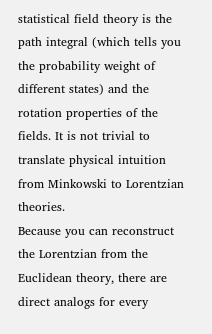statistical field theory is the path integral (which tells you the probability weight of different states) and the rotation properties of the fields. It is not trivial to translate physical intuition from Minkowski to Lorentzian theories.
Because you can reconstruct the Lorentzian from the Euclidean theory, there are direct analogs for every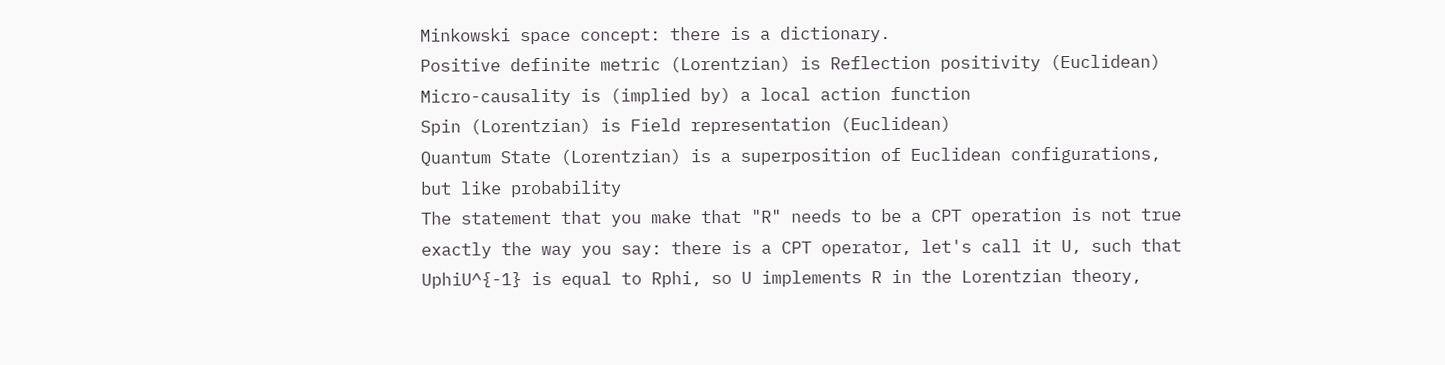Minkowski space concept: there is a dictionary.
Positive definite metric (Lorentzian) is Reflection positivity (Euclidean)
Micro-causality is (implied by) a local action function
Spin (Lorentzian) is Field representation (Euclidean)
Quantum State (Lorentzian) is a superposition of Euclidean configurations, but like probability
The statement that you make that "R" needs to be a CPT operation is not true exactly the way you say: there is a CPT operator, let's call it U, such that UphiU^{-1} is equal to Rphi, so U implements R in the Lorentzian theory,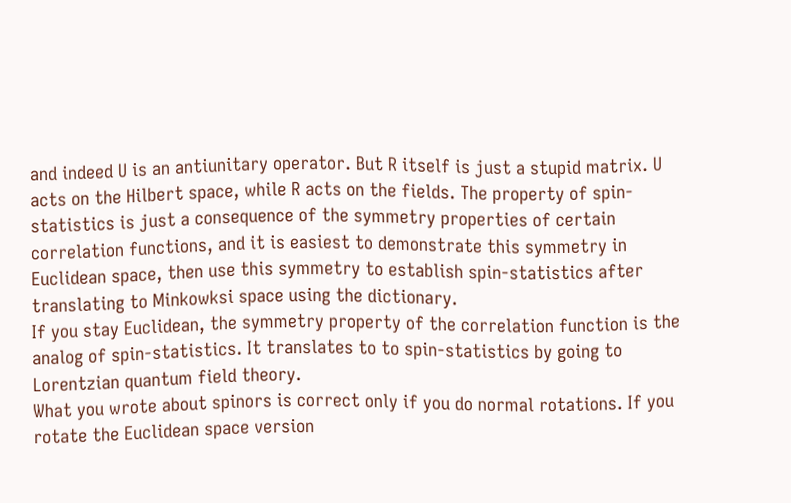and indeed U is an antiunitary operator. But R itself is just a stupid matrix. U acts on the Hilbert space, while R acts on the fields. The property of spin-statistics is just a consequence of the symmetry properties of certain correlation functions, and it is easiest to demonstrate this symmetry in Euclidean space, then use this symmetry to establish spin-statistics after translating to Minkowksi space using the dictionary.
If you stay Euclidean, the symmetry property of the correlation function is the analog of spin-statistics. It translates to to spin-statistics by going to Lorentzian quantum field theory.
What you wrote about spinors is correct only if you do normal rotations. If you rotate the Euclidean space version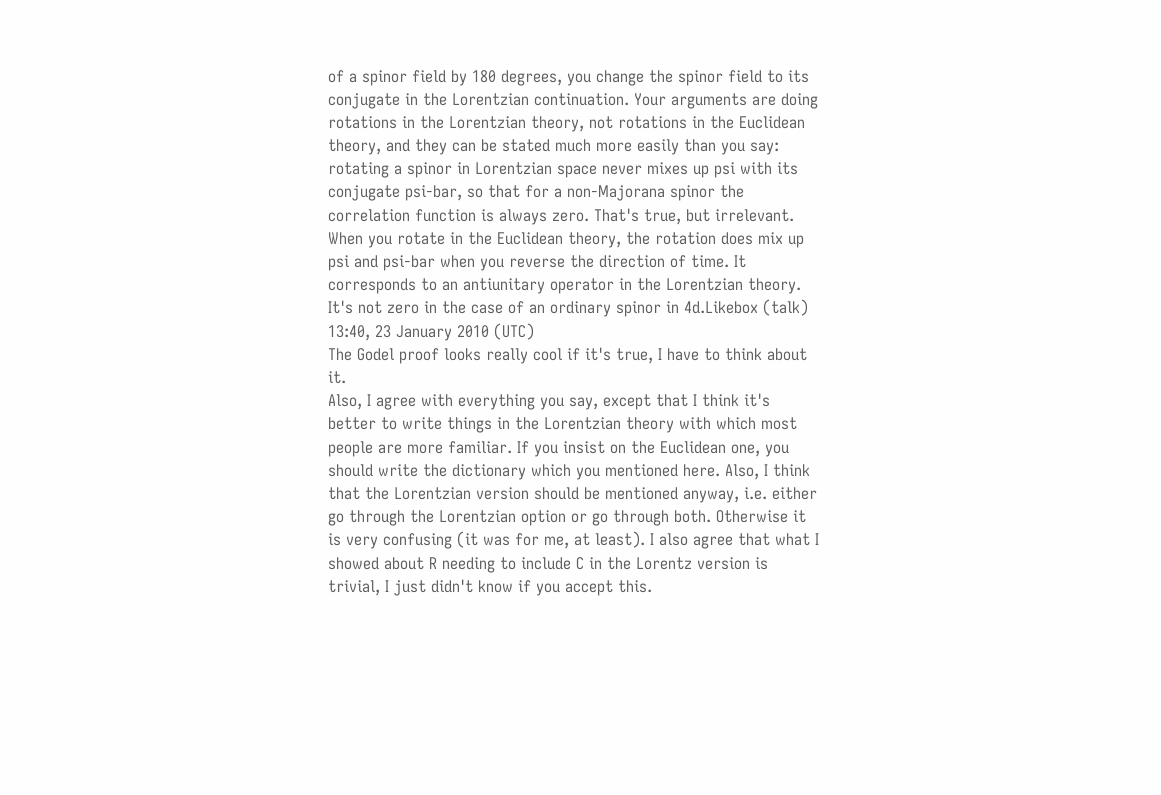of a spinor field by 180 degrees, you change the spinor field to its conjugate in the Lorentzian continuation. Your arguments are doing rotations in the Lorentzian theory, not rotations in the Euclidean theory, and they can be stated much more easily than you say: rotating a spinor in Lorentzian space never mixes up psi with its conjugate psi-bar, so that for a non-Majorana spinor the correlation function is always zero. That's true, but irrelevant.
When you rotate in the Euclidean theory, the rotation does mix up psi and psi-bar when you reverse the direction of time. It corresponds to an antiunitary operator in the Lorentzian theory. It's not zero in the case of an ordinary spinor in 4d.Likebox (talk) 13:40, 23 January 2010 (UTC)
The Godel proof looks really cool if it's true, I have to think about it.
Also, I agree with everything you say, except that I think it's better to write things in the Lorentzian theory with which most people are more familiar. If you insist on the Euclidean one, you should write the dictionary which you mentioned here. Also, I think that the Lorentzian version should be mentioned anyway, i.e. either go through the Lorentzian option or go through both. Otherwise it is very confusing (it was for me, at least). I also agree that what I showed about R needing to include C in the Lorentz version is trivial, I just didn't know if you accept this.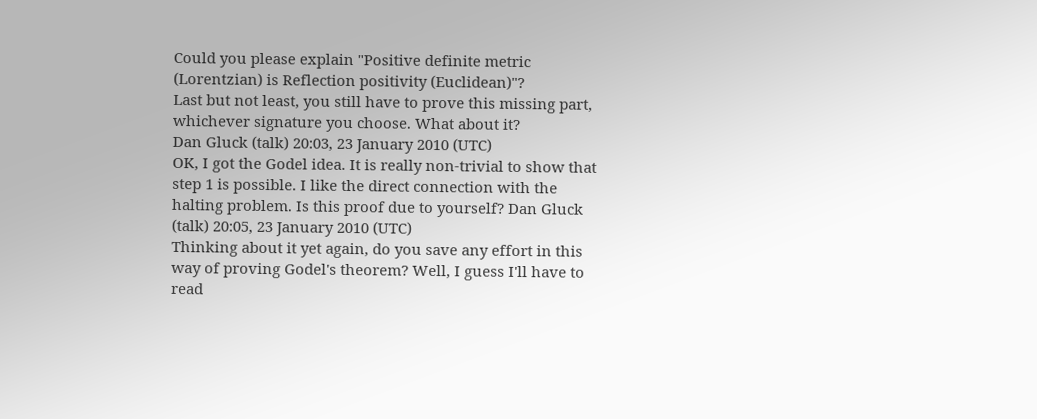Could you please explain "Positive definite metric (Lorentzian) is Reflection positivity (Euclidean)"?
Last but not least, you still have to prove this missing part, whichever signature you choose. What about it?
Dan Gluck (talk) 20:03, 23 January 2010 (UTC)
OK, I got the Godel idea. It is really non-trivial to show that step 1 is possible. I like the direct connection with the halting problem. Is this proof due to yourself? Dan Gluck (talk) 20:05, 23 January 2010 (UTC)
Thinking about it yet again, do you save any effort in this way of proving Godel's theorem? Well, I guess I'll have to read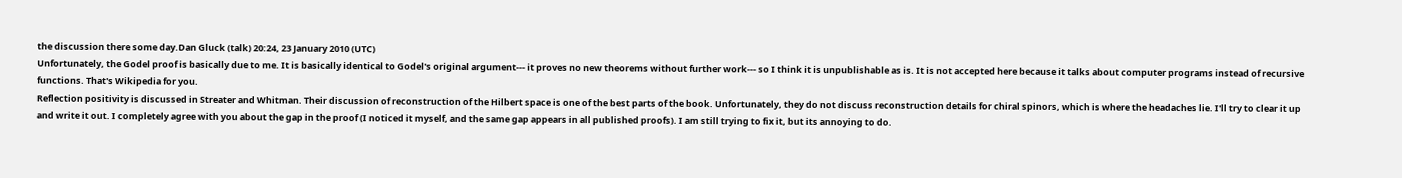the discussion there some day.Dan Gluck (talk) 20:24, 23 January 2010 (UTC)
Unfortunately, the Godel proof is basically due to me. It is basically identical to Godel's original argument--- it proves no new theorems without further work--- so I think it is unpublishable as is. It is not accepted here because it talks about computer programs instead of recursive functions. That's Wikipedia for you.
Reflection positivity is discussed in Streater and Whitman. Their discussion of reconstruction of the Hilbert space is one of the best parts of the book. Unfortunately, they do not discuss reconstruction details for chiral spinors, which is where the headaches lie. I'll try to clear it up and write it out. I completely agree with you about the gap in the proof (I noticed it myself, and the same gap appears in all published proofs). I am still trying to fix it, but its annoying to do.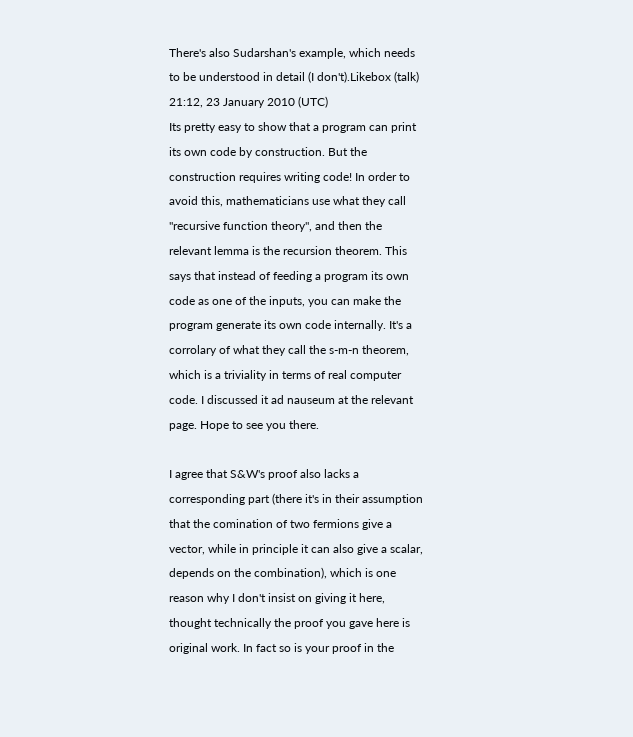There's also Sudarshan's example, which needs to be understood in detail (I don't).Likebox (talk) 21:12, 23 January 2010 (UTC)
Its pretty easy to show that a program can print its own code by construction. But the construction requires writing code! In order to avoid this, mathematicians use what they call "recursive function theory", and then the relevant lemma is the recursion theorem. This says that instead of feeding a program its own code as one of the inputs, you can make the program generate its own code internally. It's a corrolary of what they call the s-m-n theorem, which is a triviality in terms of real computer code. I discussed it ad nauseum at the relevant page. Hope to see you there.

I agree that S&W's proof also lacks a corresponding part (there it's in their assumption that the comination of two fermions give a vector, while in principle it can also give a scalar, depends on the combination), which is one reason why I don't insist on giving it here, thought technically the proof you gave here is original work. In fact so is your proof in the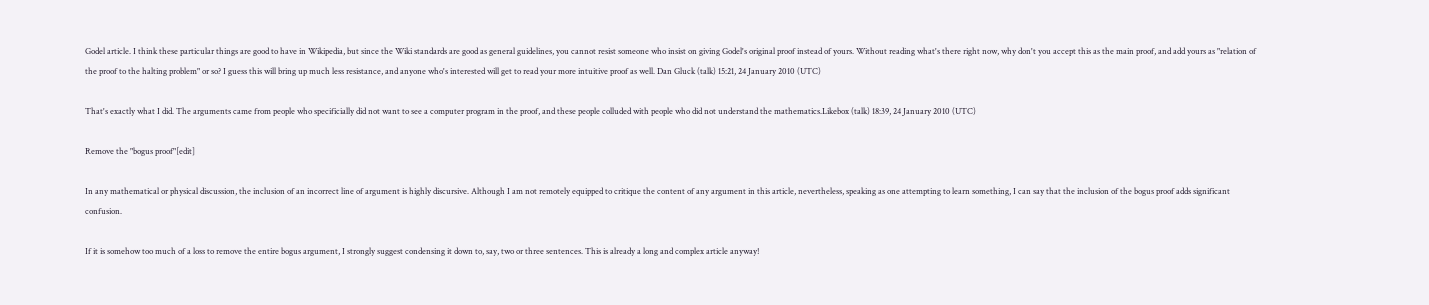Godel article. I think these particular things are good to have in Wikipedia, but since the Wiki standards are good as general guidelines, you cannot resist someone who insist on giving Godel's original proof instead of yours. Without reading what's there right now, why don't you accept this as the main proof, and add yours as "relation of the proof to the halting problem" or so? I guess this will bring up much less resistance, and anyone who's interested will get to read your more intuitive proof as well. Dan Gluck (talk) 15:21, 24 January 2010 (UTC)

That's exactly what I did. The arguments came from people who specificially did not want to see a computer program in the proof, and these people colluded with people who did not understand the mathematics.Likebox (talk) 18:39, 24 January 2010 (UTC)

Remove the "bogus proof"[edit]

In any mathematical or physical discussion, the inclusion of an incorrect line of argument is highly discursive. Although I am not remotely equipped to critique the content of any argument in this article, nevertheless, speaking as one attempting to learn something, I can say that the inclusion of the bogus proof adds significant confusion.

If it is somehow too much of a loss to remove the entire bogus argument, I strongly suggest condensing it down to, say, two or three sentences. This is already a long and complex article anyway!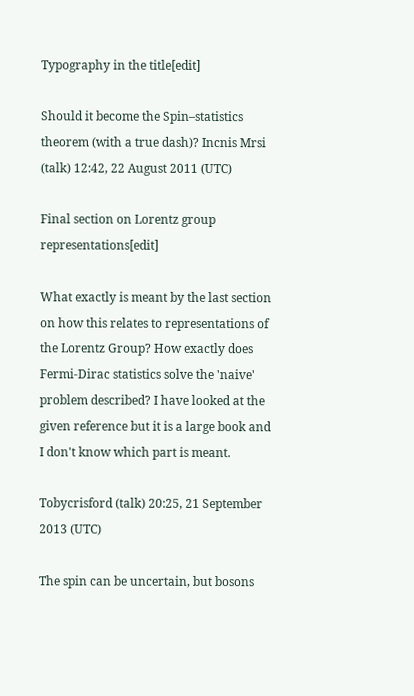Typography in the title[edit]

Should it become the Spin–statistics theorem (with a true dash)? Incnis Mrsi (talk) 12:42, 22 August 2011 (UTC)

Final section on Lorentz group representations[edit]

What exactly is meant by the last section on how this relates to representations of the Lorentz Group? How exactly does Fermi-Dirac statistics solve the 'naive' problem described? I have looked at the given reference but it is a large book and I don't know which part is meant.

Tobycrisford (talk) 20:25, 21 September 2013 (UTC)

The spin can be uncertain, but bosons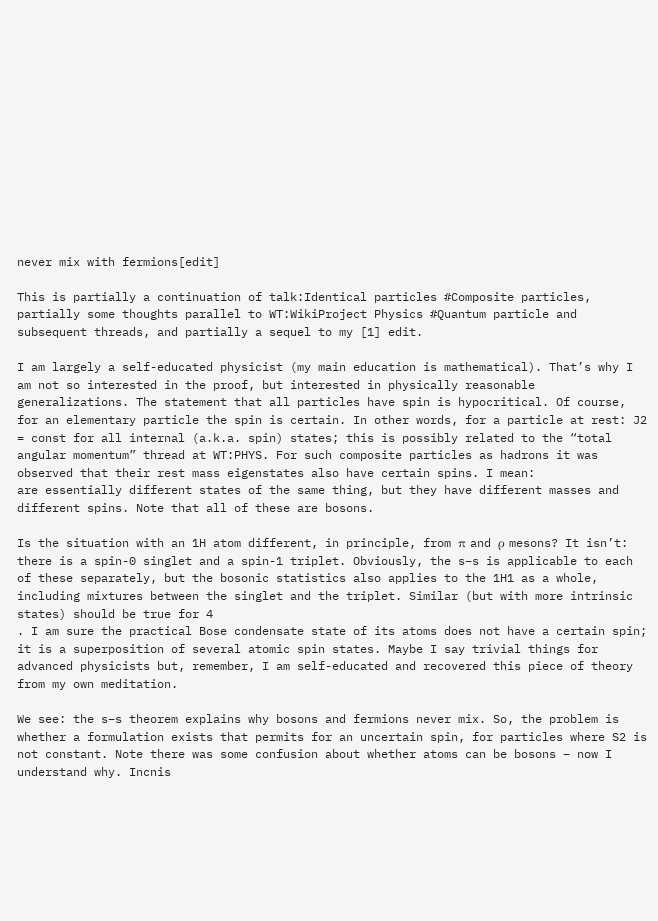never mix with fermions[edit]

This is partially a continuation of talk:Identical particles #Composite particles, partially some thoughts parallel to WT:WikiProject Physics #Quantum particle and subsequent threads, and partially a sequel to my [1] edit.

I am largely a self-educated physicist (my main education is mathematical). That’s why I am not so interested in the proof, but interested in physically reasonable generalizations. The statement that all particles have spin is hypocritical. Of course, for an elementary particle the spin is certain. In other words, for a particle at rest: J2 = const for all internal (a.k.a. spin) states; this is possibly related to the “total angular momentum” thread at WT:PHYS. For such composite particles as hadrons it was observed that their rest mass eigenstates also have certain spins. I mean:
are essentially different states of the same thing, but they have different masses and different spins. Note that all of these are bosons.

Is the situation with an 1H atom different, in principle, from π and ρ mesons? It isn’t: there is a spin-0 singlet and a spin-1 triplet. Obviously, the s–s is applicable to each of these separately, but the bosonic statistics also applies to the 1H1 as a whole, including mixtures between the singlet and the triplet. Similar (but with more intrinsic states) should be true for 4
. I am sure the practical Bose condensate state of its atoms does not have a certain spin; it is a superposition of several atomic spin states. Maybe I say trivial things for advanced physicists but, remember, I am self-educated and recovered this piece of theory from my own meditation.

We see: the s–s theorem explains why bosons and fermions never mix. So, the problem is whether a formulation exists that permits for an uncertain spin, for particles where S2 is not constant. Note there was some confusion about whether atoms can be bosons – now I understand why. Incnis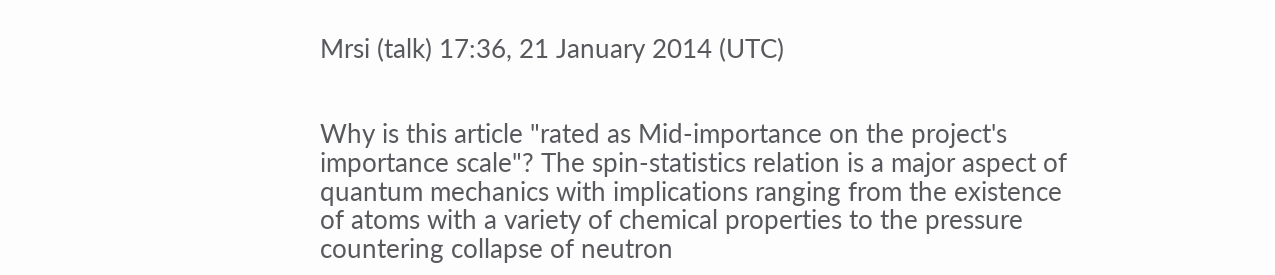Mrsi (talk) 17:36, 21 January 2014 (UTC)


Why is this article "rated as Mid-importance on the project's importance scale"? The spin-statistics relation is a major aspect of quantum mechanics with implications ranging from the existence of atoms with a variety of chemical properties to the pressure countering collapse of neutron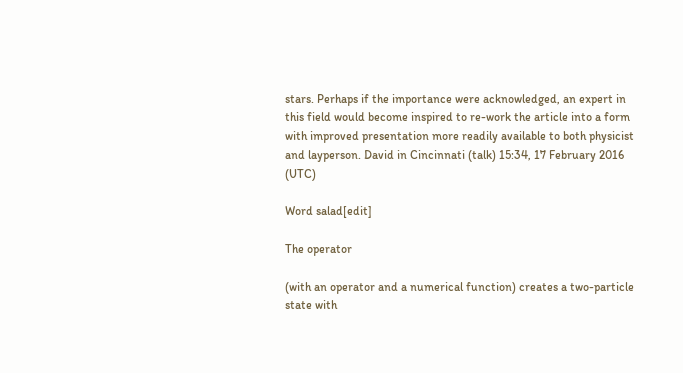stars. Perhaps if the importance were acknowledged, an expert in this field would become inspired to re-work the article into a form with improved presentation more readily available to both physicist and layperson. David in Cincinnati (talk) 15:34, 17 February 2016 (UTC)

Word salad[edit]

The operator

(with an operator and a numerical function) creates a two-particle state with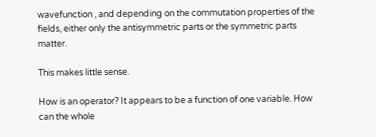wavefunction , and depending on the commutation properties of the fields, either only the antisymmetric parts or the symmetric parts matter.

This makes little sense.

How is an operator? It appears to be a function of one variable. How can the whole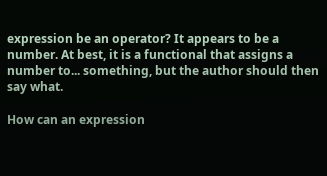expression be an operator? It appears to be a number. At best, it is a functional that assigns a number to... something, but the author should then say what.

How can an expression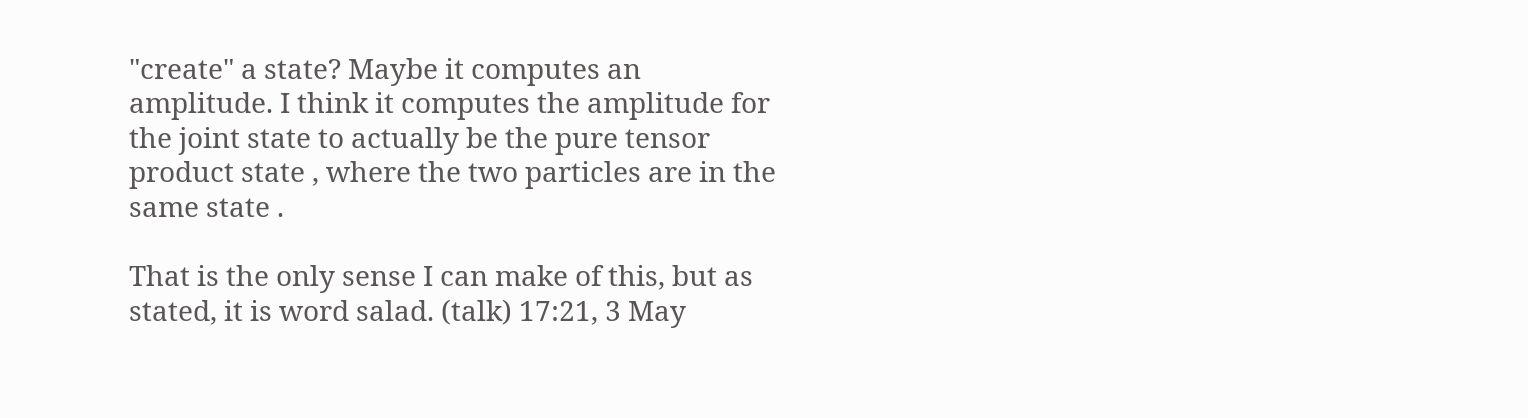"create" a state? Maybe it computes an amplitude. I think it computes the amplitude for the joint state to actually be the pure tensor product state , where the two particles are in the same state .

That is the only sense I can make of this, but as stated, it is word salad. (talk) 17:21, 3 May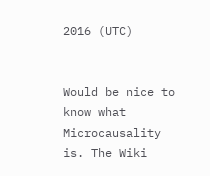2016 (UTC)


Would be nice to know what Microcausality is. The Wiki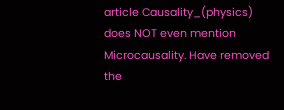article Causality_(physics) does NOT even mention Microcausality. Have removed the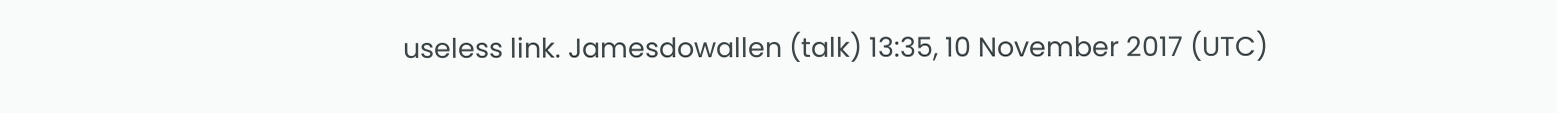useless link. Jamesdowallen (talk) 13:35, 10 November 2017 (UTC)